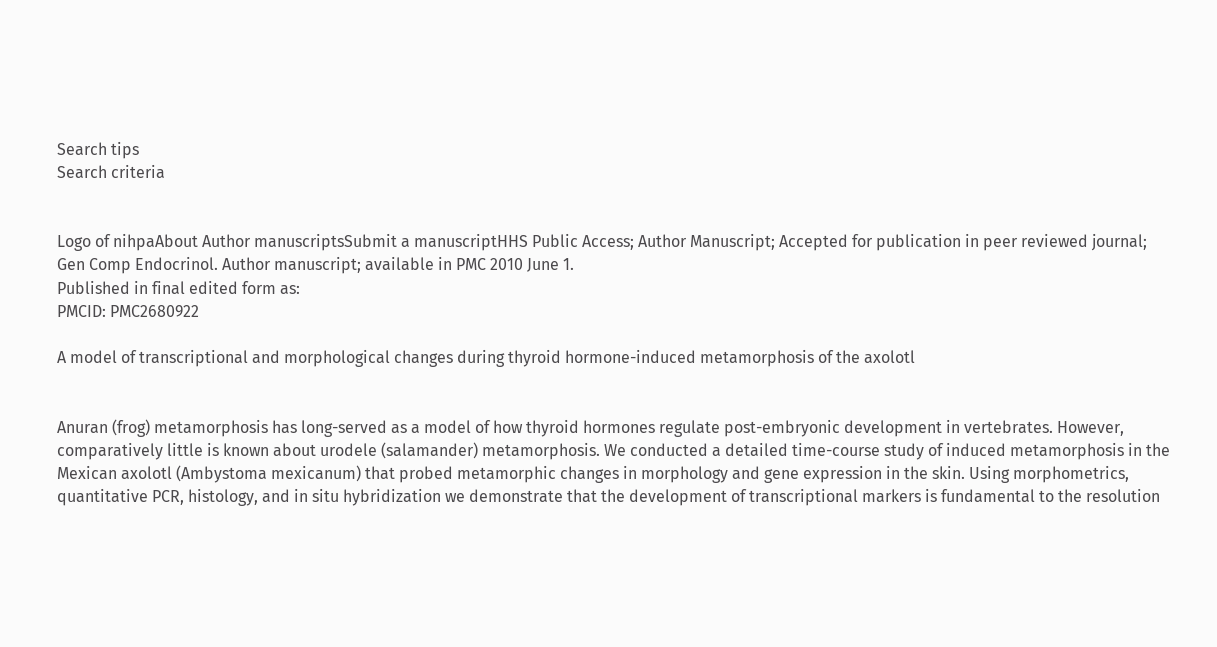Search tips
Search criteria


Logo of nihpaAbout Author manuscriptsSubmit a manuscriptHHS Public Access; Author Manuscript; Accepted for publication in peer reviewed journal;
Gen Comp Endocrinol. Author manuscript; available in PMC 2010 June 1.
Published in final edited form as:
PMCID: PMC2680922

A model of transcriptional and morphological changes during thyroid hormone-induced metamorphosis of the axolotl


Anuran (frog) metamorphosis has long-served as a model of how thyroid hormones regulate post-embryonic development in vertebrates. However, comparatively little is known about urodele (salamander) metamorphosis. We conducted a detailed time-course study of induced metamorphosis in the Mexican axolotl (Ambystoma mexicanum) that probed metamorphic changes in morphology and gene expression in the skin. Using morphometrics, quantitative PCR, histology, and in situ hybridization we demonstrate that the development of transcriptional markers is fundamental to the resolution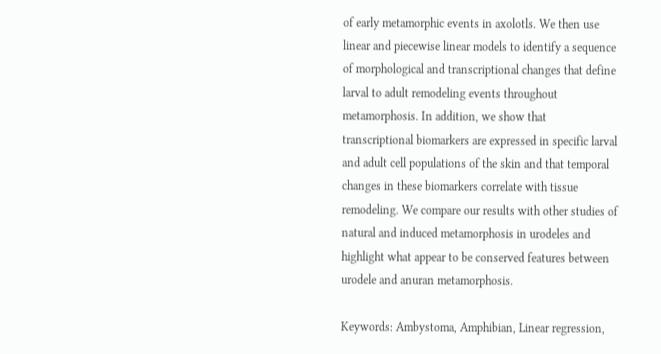of early metamorphic events in axolotls. We then use linear and piecewise linear models to identify a sequence of morphological and transcriptional changes that define larval to adult remodeling events throughout metamorphosis. In addition, we show that transcriptional biomarkers are expressed in specific larval and adult cell populations of the skin and that temporal changes in these biomarkers correlate with tissue remodeling. We compare our results with other studies of natural and induced metamorphosis in urodeles and highlight what appear to be conserved features between urodele and anuran metamorphosis.

Keywords: Ambystoma, Amphibian, Linear regression,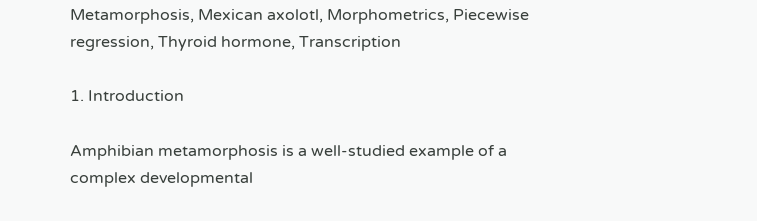Metamorphosis, Mexican axolotl, Morphometrics, Piecewise regression, Thyroid hormone, Transcription

1. Introduction

Amphibian metamorphosis is a well-studied example of a complex developmental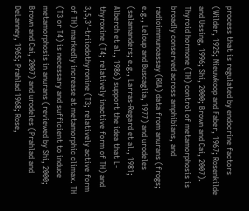process that is regulated by endocrine factors (Wilder, 1925; Nieuwkoop and Faber, 1967; Rosenkilde and Ussing, 1996; Shi, 2000; Brown and Cai, 2007). Thyroid hormone (TH) control of metamorphosis is broadly conserved across amphibians, and radioimmunoassay (RIA) data from anurans (frogs; e.g., Leloup and Buscaglia, 1977) and urodeles (salamanders; e.g., Larras-Regard et al., 1981; Alberch et al., 1986) support the idea that L-thyroxine (T4; relatively inactive form of TH) and 3,5,3′-triiodothyronine (T3; relatively active form of TH) markedly increase at metamorphic climax. TH (T3 or T4) is necessary and sufficient to induce metamorphosis in anurans (reviewed by Shi, 2000; Brown and Cai, 2007) and urodeles (Prahlad and DeLanney, 1965; Prahlad 1968; Rose,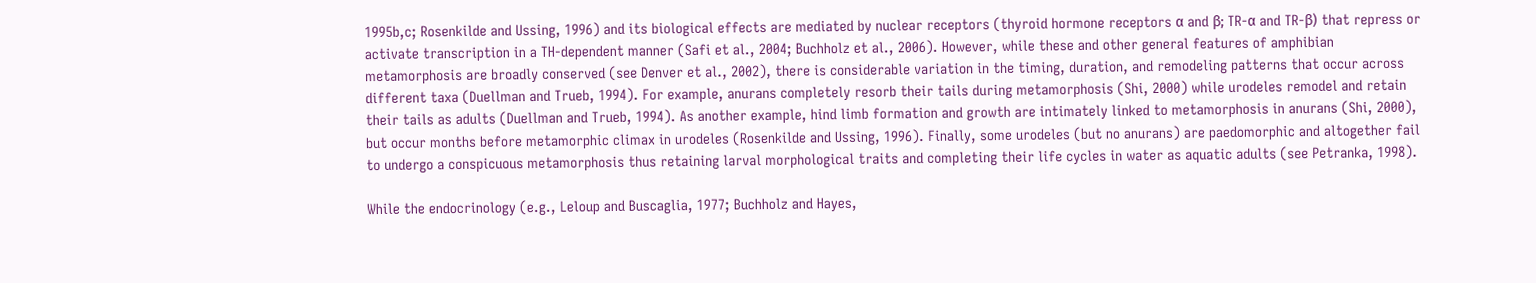1995b,c; Rosenkilde and Ussing, 1996) and its biological effects are mediated by nuclear receptors (thyroid hormone receptors α and β; TR-α and TR-β) that repress or activate transcription in a TH-dependent manner (Safi et al., 2004; Buchholz et al., 2006). However, while these and other general features of amphibian metamorphosis are broadly conserved (see Denver et al., 2002), there is considerable variation in the timing, duration, and remodeling patterns that occur across different taxa (Duellman and Trueb, 1994). For example, anurans completely resorb their tails during metamorphosis (Shi, 2000) while urodeles remodel and retain their tails as adults (Duellman and Trueb, 1994). As another example, hind limb formation and growth are intimately linked to metamorphosis in anurans (Shi, 2000), but occur months before metamorphic climax in urodeles (Rosenkilde and Ussing, 1996). Finally, some urodeles (but no anurans) are paedomorphic and altogether fail to undergo a conspicuous metamorphosis thus retaining larval morphological traits and completing their life cycles in water as aquatic adults (see Petranka, 1998).

While the endocrinology (e.g., Leloup and Buscaglia, 1977; Buchholz and Hayes,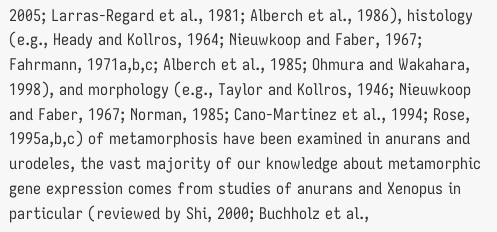2005; Larras-Regard et al., 1981; Alberch et al., 1986), histology (e.g., Heady and Kollros, 1964; Nieuwkoop and Faber, 1967; Fahrmann, 1971a,b,c; Alberch et al., 1985; Ohmura and Wakahara, 1998), and morphology (e.g., Taylor and Kollros, 1946; Nieuwkoop and Faber, 1967; Norman, 1985; Cano-Martinez et al., 1994; Rose, 1995a,b,c) of metamorphosis have been examined in anurans and urodeles, the vast majority of our knowledge about metamorphic gene expression comes from studies of anurans and Xenopus in particular (reviewed by Shi, 2000; Buchholz et al.,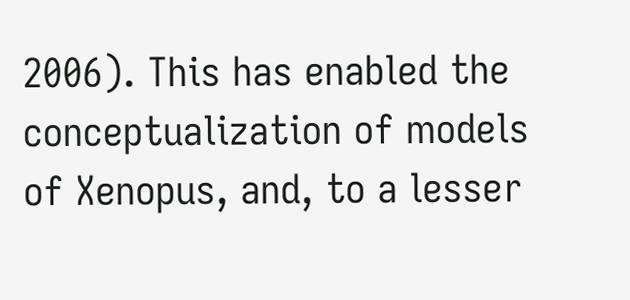2006). This has enabled the conceptualization of models of Xenopus, and, to a lesser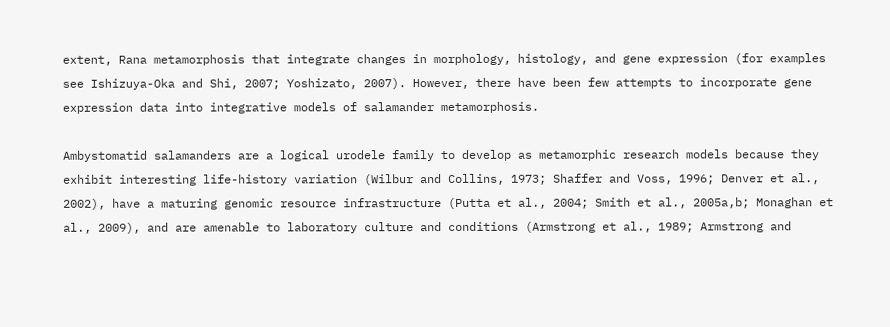extent, Rana metamorphosis that integrate changes in morphology, histology, and gene expression (for examples see Ishizuya-Oka and Shi, 2007; Yoshizato, 2007). However, there have been few attempts to incorporate gene expression data into integrative models of salamander metamorphosis.

Ambystomatid salamanders are a logical urodele family to develop as metamorphic research models because they exhibit interesting life-history variation (Wilbur and Collins, 1973; Shaffer and Voss, 1996; Denver et al., 2002), have a maturing genomic resource infrastructure (Putta et al., 2004; Smith et al., 2005a,b; Monaghan et al., 2009), and are amenable to laboratory culture and conditions (Armstrong et al., 1989; Armstrong and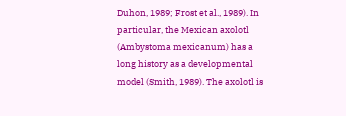Duhon, 1989; Frost et al., 1989). In particular, the Mexican axolotl (Ambystoma mexicanum) has a long history as a developmental model (Smith, 1989). The axolotl is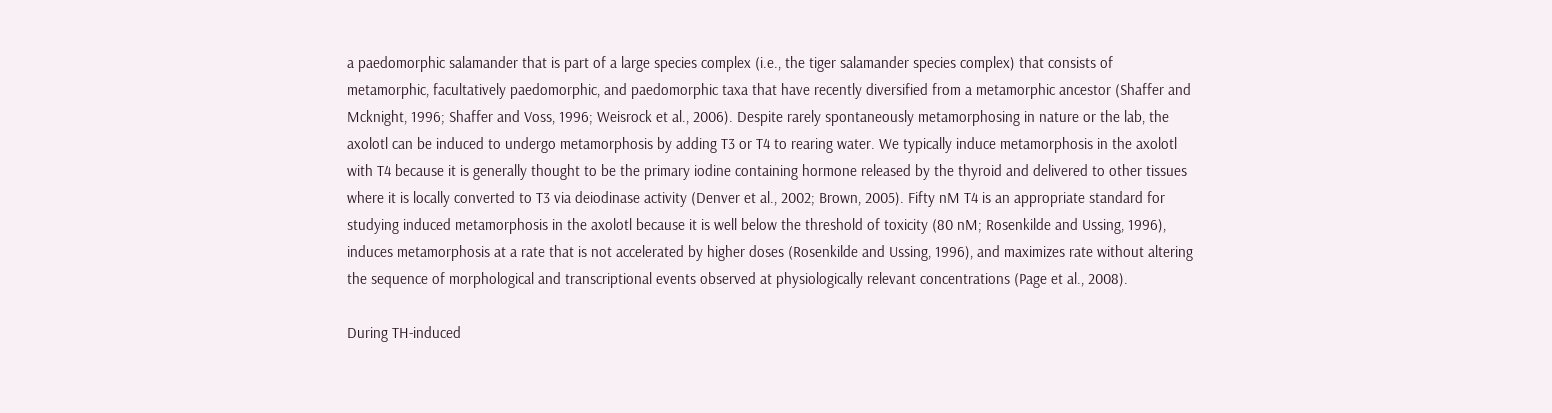a paedomorphic salamander that is part of a large species complex (i.e., the tiger salamander species complex) that consists of metamorphic, facultatively paedomorphic, and paedomorphic taxa that have recently diversified from a metamorphic ancestor (Shaffer and Mcknight, 1996; Shaffer and Voss, 1996; Weisrock et al., 2006). Despite rarely spontaneously metamorphosing in nature or the lab, the axolotl can be induced to undergo metamorphosis by adding T3 or T4 to rearing water. We typically induce metamorphosis in the axolotl with T4 because it is generally thought to be the primary iodine containing hormone released by the thyroid and delivered to other tissues where it is locally converted to T3 via deiodinase activity (Denver et al., 2002; Brown, 2005). Fifty nM T4 is an appropriate standard for studying induced metamorphosis in the axolotl because it is well below the threshold of toxicity (80 nM; Rosenkilde and Ussing, 1996), induces metamorphosis at a rate that is not accelerated by higher doses (Rosenkilde and Ussing, 1996), and maximizes rate without altering the sequence of morphological and transcriptional events observed at physiologically relevant concentrations (Page et al., 2008).

During TH-induced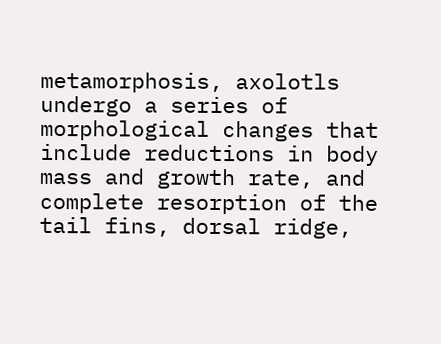metamorphosis, axolotls undergo a series of morphological changes that include reductions in body mass and growth rate, and complete resorption of the tail fins, dorsal ridge,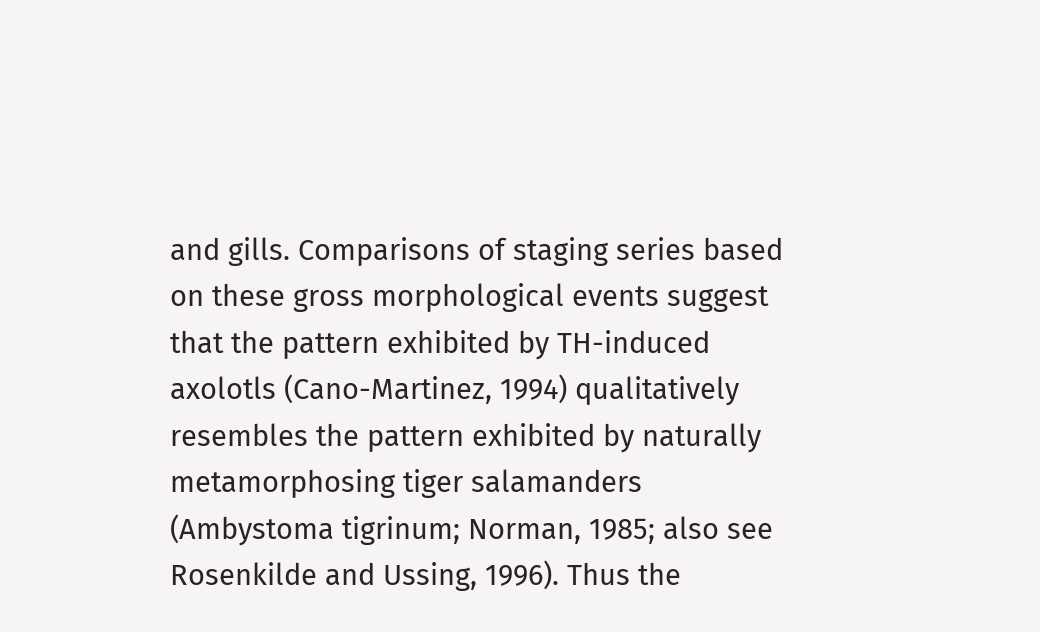and gills. Comparisons of staging series based on these gross morphological events suggest that the pattern exhibited by TH-induced axolotls (Cano-Martinez, 1994) qualitatively resembles the pattern exhibited by naturally metamorphosing tiger salamanders (Ambystoma tigrinum; Norman, 1985; also see Rosenkilde and Ussing, 1996). Thus the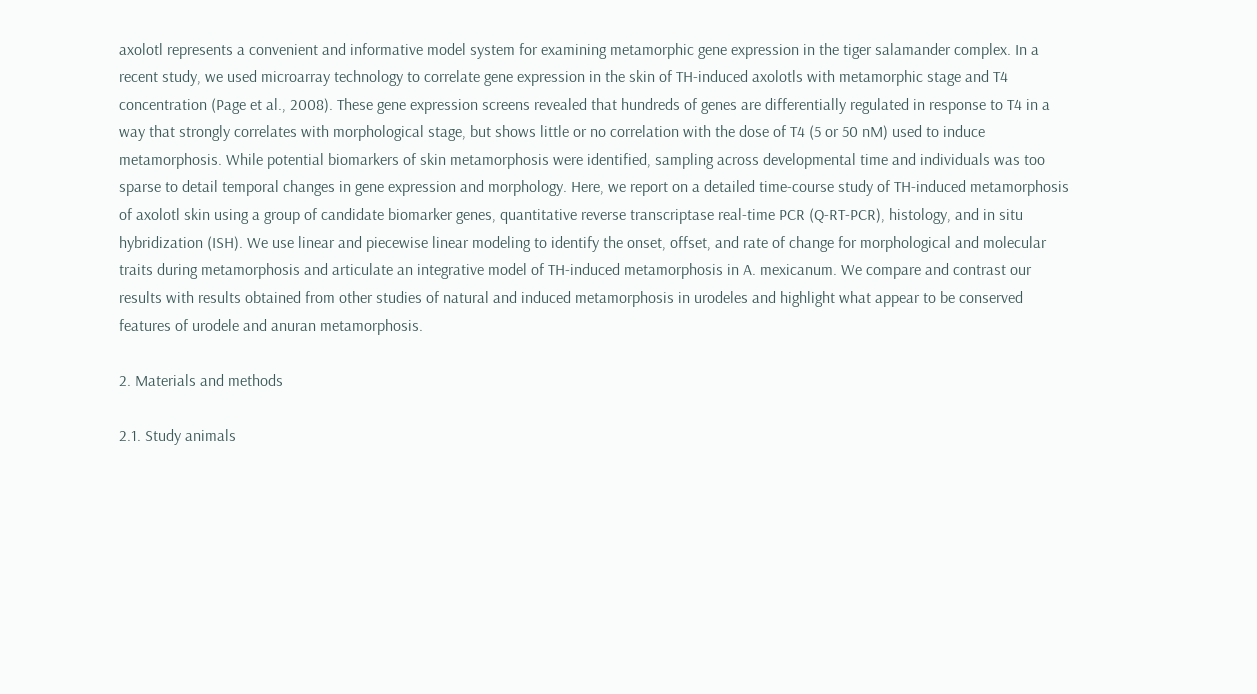axolotl represents a convenient and informative model system for examining metamorphic gene expression in the tiger salamander complex. In a recent study, we used microarray technology to correlate gene expression in the skin of TH-induced axolotls with metamorphic stage and T4 concentration (Page et al., 2008). These gene expression screens revealed that hundreds of genes are differentially regulated in response to T4 in a way that strongly correlates with morphological stage, but shows little or no correlation with the dose of T4 (5 or 50 nM) used to induce metamorphosis. While potential biomarkers of skin metamorphosis were identified, sampling across developmental time and individuals was too sparse to detail temporal changes in gene expression and morphology. Here, we report on a detailed time-course study of TH-induced metamorphosis of axolotl skin using a group of candidate biomarker genes, quantitative reverse transcriptase real-time PCR (Q-RT-PCR), histology, and in situ hybridization (ISH). We use linear and piecewise linear modeling to identify the onset, offset, and rate of change for morphological and molecular traits during metamorphosis and articulate an integrative model of TH-induced metamorphosis in A. mexicanum. We compare and contrast our results with results obtained from other studies of natural and induced metamorphosis in urodeles and highlight what appear to be conserved features of urodele and anuran metamorphosis.

2. Materials and methods

2.1. Study animals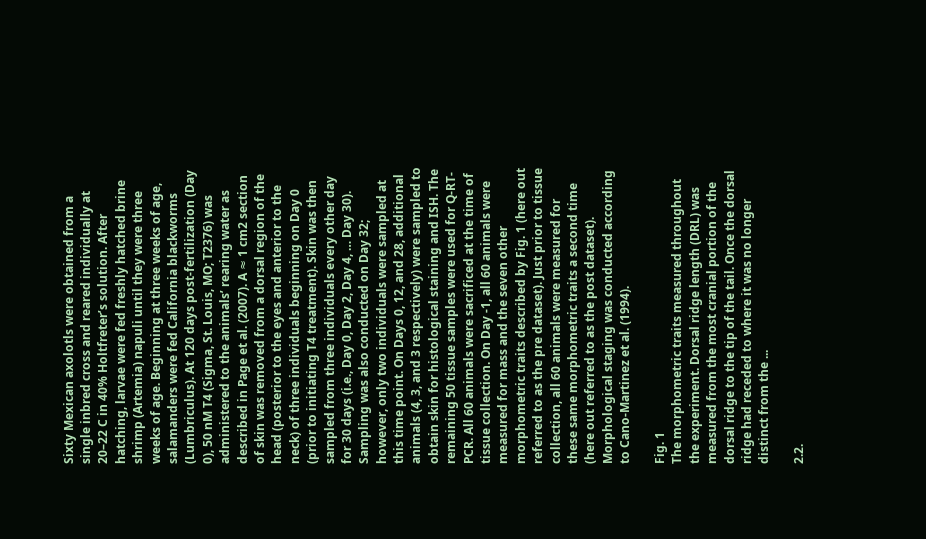Sixty Mexican axolotls were obtained from a single inbred cross and reared individually at 20–22 C in 40% Holtfreter’s solution. After hatching, larvae were fed freshly hatched brine shrimp (Artemia) napuli until they were three weeks of age. Beginning at three weeks of age, salamanders were fed California blackworms (Lumbriculus). At 120 days post-fertilization (Day 0), 50 nM T4 (Sigma, St. Louis, MO; T2376) was administered to the animals’ rearing water as described in Page et al. (2007). A ≈ 1 cm2 section of skin was removed from a dorsal region of the head (posterior to the eyes and anterior to the neck) of three individuals beginning on Day 0 (prior to initiating T4 treatment). Skin was then sampled from three individuals every other day for 30 days (i.e., Day 0, Day 2, Day 4, … Day 30). Sampling was also conducted on Day 32; however, only two individuals were sampled at this time point. On Days 0, 12, and 28, additional animals (4, 3, and 3 respectively) were sampled to obtain skin for histological staining and ISH. The remaining 50 tissue samples were used for Q-RT-PCR. All 60 animals were sacrificed at the time of tissue collection. On Day -1, all 60 animals were measured for mass and the seven other morphometric traits described by Fig. 1 (here out referred to as the pre dataset). Just prior to tissue collection, all 60 animals were measured for these same morphometric traits a second time (here out referred to as the post dataset). Morphological staging was conducted according to Cano-Martinez et al. (1994).

Fig. 1
The morphometric traits measured throughout the experiment. Dorsal ridge length (DRL) was measured from the most cranial portion of the dorsal ridge to the tip of the tail. Once the dorsal ridge had receded to where it was no longer distinct from the ...

2.2.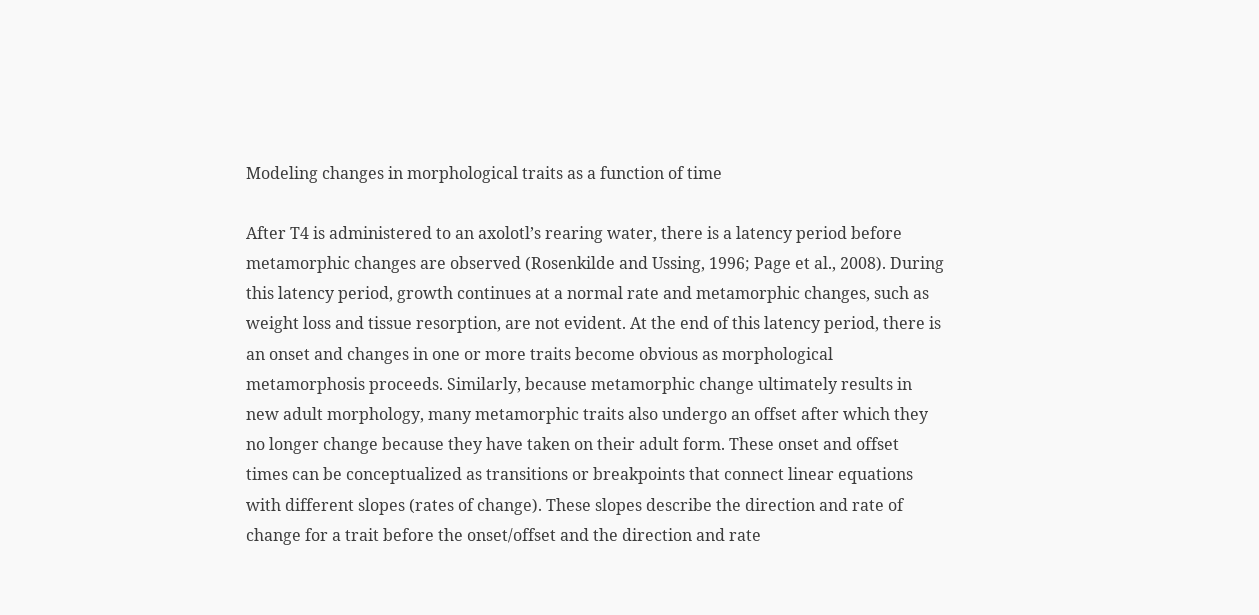Modeling changes in morphological traits as a function of time

After T4 is administered to an axolotl’s rearing water, there is a latency period before metamorphic changes are observed (Rosenkilde and Ussing, 1996; Page et al., 2008). During this latency period, growth continues at a normal rate and metamorphic changes, such as weight loss and tissue resorption, are not evident. At the end of this latency period, there is an onset and changes in one or more traits become obvious as morphological metamorphosis proceeds. Similarly, because metamorphic change ultimately results in new adult morphology, many metamorphic traits also undergo an offset after which they no longer change because they have taken on their adult form. These onset and offset times can be conceptualized as transitions or breakpoints that connect linear equations with different slopes (rates of change). These slopes describe the direction and rate of change for a trait before the onset/offset and the direction and rate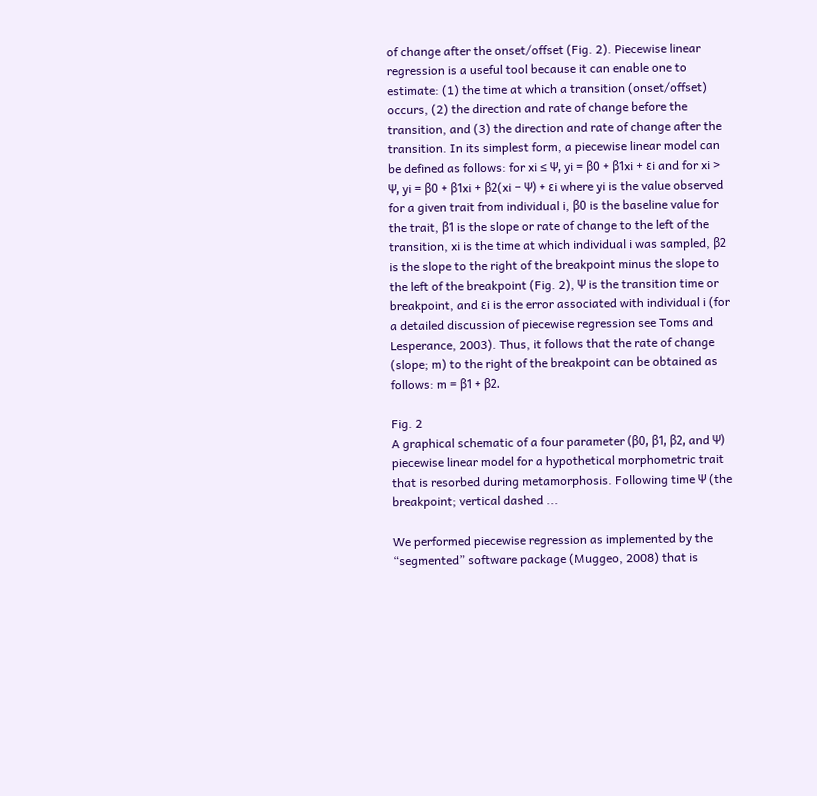of change after the onset/offset (Fig. 2). Piecewise linear regression is a useful tool because it can enable one to estimate: (1) the time at which a transition (onset/offset) occurs, (2) the direction and rate of change before the transition, and (3) the direction and rate of change after the transition. In its simplest form, a piecewise linear model can be defined as follows: for xi ≤ Ψ, yi = β0 + β1xi + εi and for xi > Ψ, yi = β0 + β1xi + β2(xi − Ψ) + εi where yi is the value observed for a given trait from individual i, β0 is the baseline value for the trait, β1 is the slope or rate of change to the left of the transition, xi is the time at which individual i was sampled, β2 is the slope to the right of the breakpoint minus the slope to the left of the breakpoint (Fig. 2), Ψ is the transition time or breakpoint, and εi is the error associated with individual i (for a detailed discussion of piecewise regression see Toms and Lesperance, 2003). Thus, it follows that the rate of change (slope; m) to the right of the breakpoint can be obtained as follows: m = β1 + β2.

Fig. 2
A graphical schematic of a four parameter (β0, β1, β2, and Ψ) piecewise linear model for a hypothetical morphometric trait that is resorbed during metamorphosis. Following time Ψ (the breakpoint; vertical dashed ...

We performed piecewise regression as implemented by the “segmented” software package (Muggeo, 2008) that is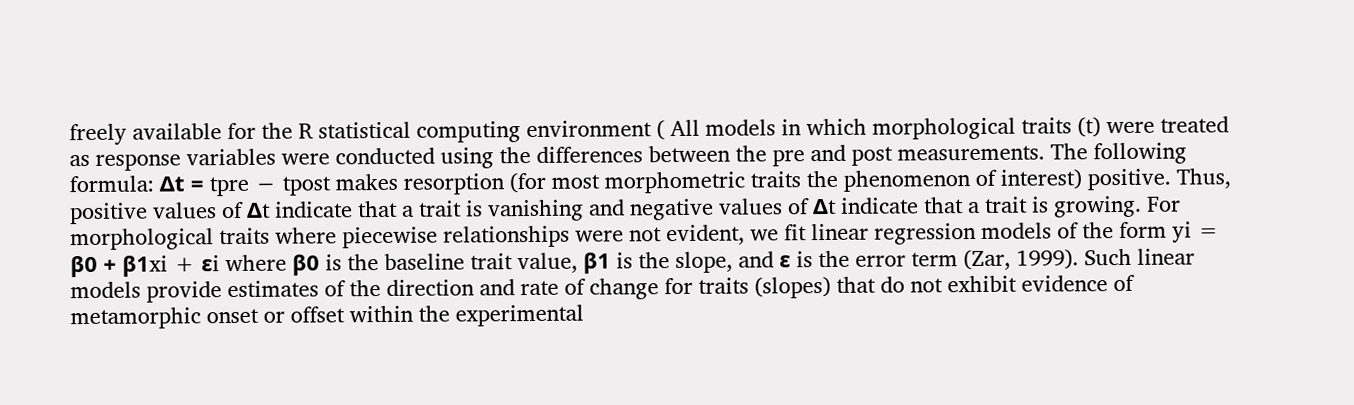freely available for the R statistical computing environment ( All models in which morphological traits (t) were treated as response variables were conducted using the differences between the pre and post measurements. The following formula: Δt = tpre − tpost makes resorption (for most morphometric traits the phenomenon of interest) positive. Thus, positive values of Δt indicate that a trait is vanishing and negative values of Δt indicate that a trait is growing. For morphological traits where piecewise relationships were not evident, we fit linear regression models of the form yi = β0 + β1xi + εi where β0 is the baseline trait value, β1 is the slope, and ε is the error term (Zar, 1999). Such linear models provide estimates of the direction and rate of change for traits (slopes) that do not exhibit evidence of metamorphic onset or offset within the experimental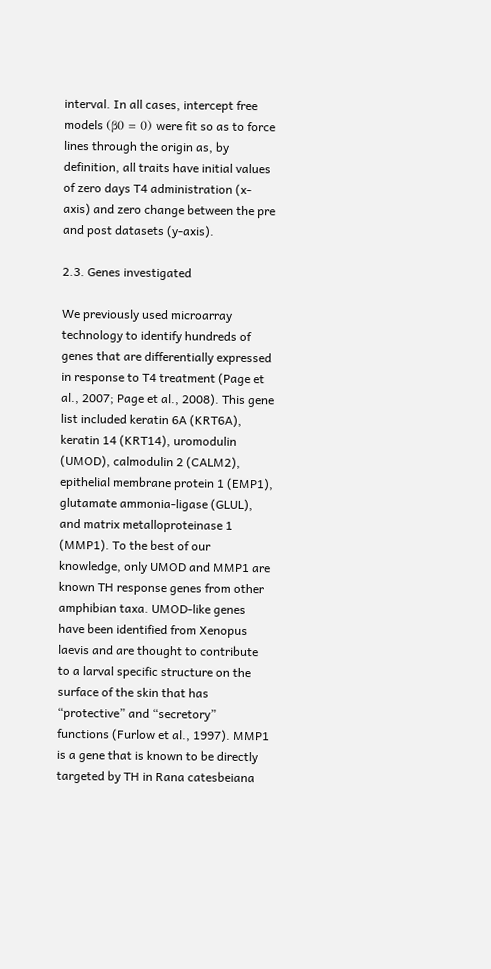interval. In all cases, intercept free models (β0 = 0) were fit so as to force lines through the origin as, by definition, all traits have initial values of zero days T4 administration (x-axis) and zero change between the pre and post datasets (y-axis).

2.3. Genes investigated

We previously used microarray technology to identify hundreds of genes that are differentially expressed in response to T4 treatment (Page et al., 2007; Page et al., 2008). This gene list included keratin 6A (KRT6A), keratin 14 (KRT14), uromodulin (UMOD), calmodulin 2 (CALM2), epithelial membrane protein 1 (EMP1), glutamate ammonia-ligase (GLUL), and matrix metalloproteinase 1 (MMP1). To the best of our knowledge, only UMOD and MMP1 are known TH response genes from other amphibian taxa. UMOD-like genes have been identified from Xenopus laevis and are thought to contribute to a larval specific structure on the surface of the skin that has “protective” and “secretory” functions (Furlow et al., 1997). MMP1 is a gene that is known to be directly targeted by TH in Rana catesbeiana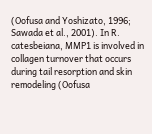(Oofusa and Yoshizato, 1996; Sawada et al., 2001). In R. catesbeiana, MMP1 is involved in collagen turnover that occurs during tail resorption and skin remodeling (Oofusa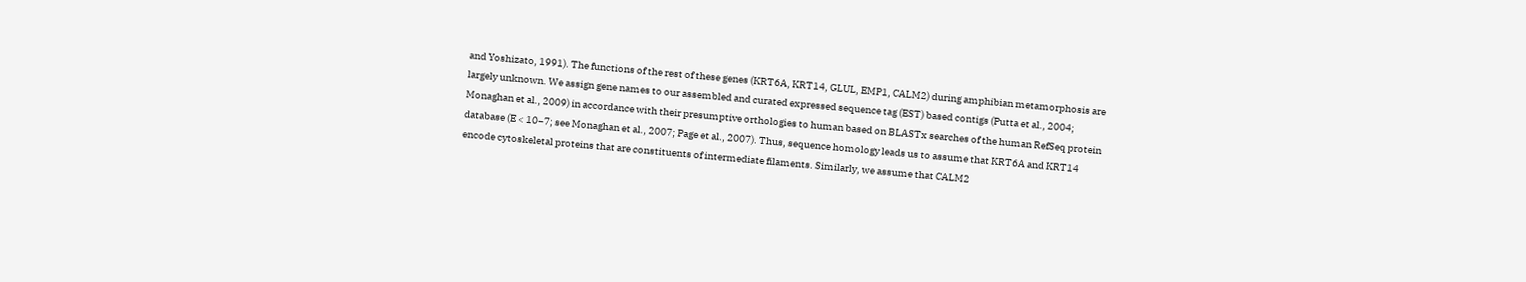and Yoshizato, 1991). The functions of the rest of these genes (KRT6A, KRT14, GLUL, EMP1, CALM2) during amphibian metamorphosis are largely unknown. We assign gene names to our assembled and curated expressed sequence tag (EST) based contigs (Putta et al., 2004; Monaghan et al., 2009) in accordance with their presumptive orthologies to human based on BLASTx searches of the human RefSeq protein database (E < 10−7; see Monaghan et al., 2007; Page et al., 2007). Thus, sequence homology leads us to assume that KRT6A and KRT14 encode cytoskeletal proteins that are constituents of intermediate filaments. Similarly, we assume that CALM2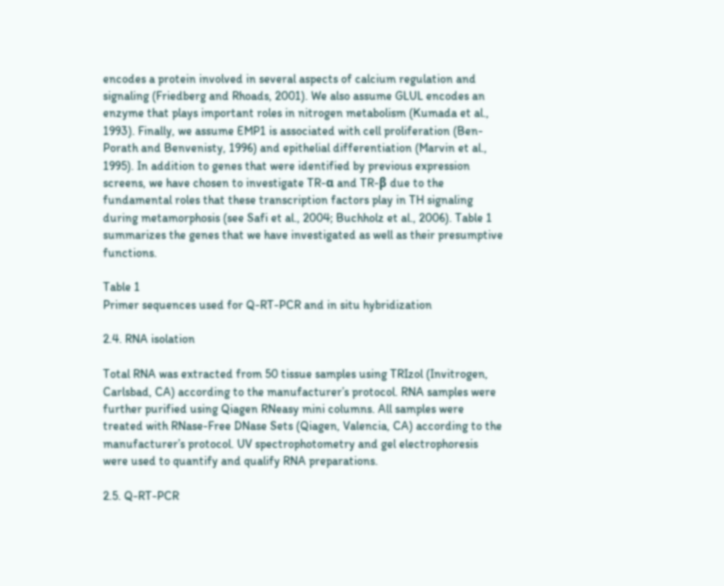encodes a protein involved in several aspects of calcium regulation and signaling (Friedberg and Rhoads, 2001). We also assume GLUL encodes an enzyme that plays important roles in nitrogen metabolism (Kumada et al., 1993). Finally, we assume EMP1 is associated with cell proliferation (Ben-Porath and Benvenisty, 1996) and epithelial differentiation (Marvin et al., 1995). In addition to genes that were identified by previous expression screens, we have chosen to investigate TR-α and TR-β due to the fundamental roles that these transcription factors play in TH signaling during metamorphosis (see Safi et al., 2004; Buchholz et al., 2006). Table 1 summarizes the genes that we have investigated as well as their presumptive functions.

Table 1
Primer sequences used for Q-RT-PCR and in situ hybridization

2.4. RNA isolation

Total RNA was extracted from 50 tissue samples using TRIzol (Invitrogen, Carlsbad, CA) according to the manufacturer’s protocol. RNA samples were further purified using Qiagen RNeasy mini columns. All samples were treated with RNase-Free DNase Sets (Qiagen, Valencia, CA) according to the manufacturer’s protocol. UV spectrophotometry and gel electrophoresis were used to quantify and qualify RNA preparations.

2.5. Q-RT-PCR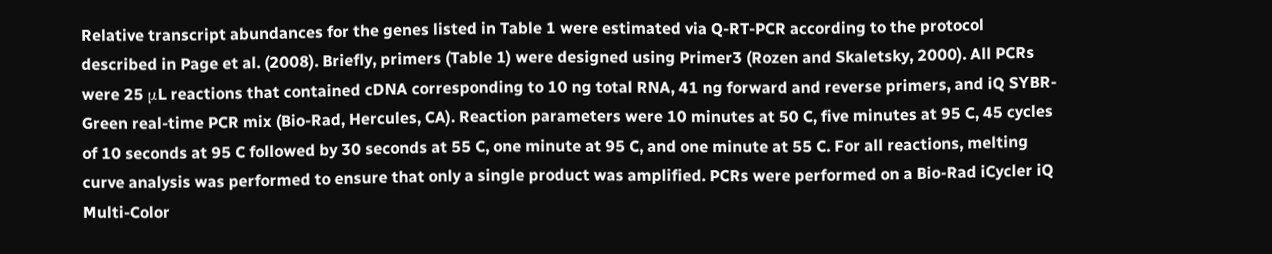Relative transcript abundances for the genes listed in Table 1 were estimated via Q-RT-PCR according to the protocol described in Page et al. (2008). Briefly, primers (Table 1) were designed using Primer3 (Rozen and Skaletsky, 2000). All PCRs were 25 μL reactions that contained cDNA corresponding to 10 ng total RNA, 41 ng forward and reverse primers, and iQ SYBR-Green real-time PCR mix (Bio-Rad, Hercules, CA). Reaction parameters were 10 minutes at 50 C, five minutes at 95 C, 45 cycles of 10 seconds at 95 C followed by 30 seconds at 55 C, one minute at 95 C, and one minute at 55 C. For all reactions, melting curve analysis was performed to ensure that only a single product was amplified. PCRs were performed on a Bio-Rad iCycler iQ Multi-Color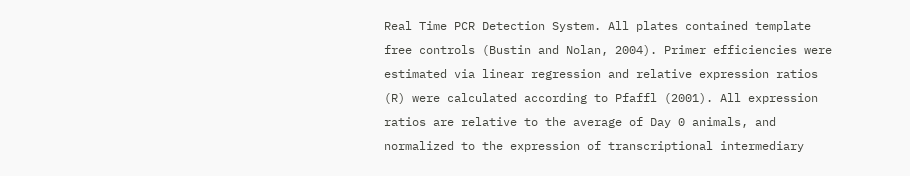Real Time PCR Detection System. All plates contained template free controls (Bustin and Nolan, 2004). Primer efficiencies were estimated via linear regression and relative expression ratios (R) were calculated according to Pfaffl (2001). All expression ratios are relative to the average of Day 0 animals, and normalized to the expression of transcriptional intermediary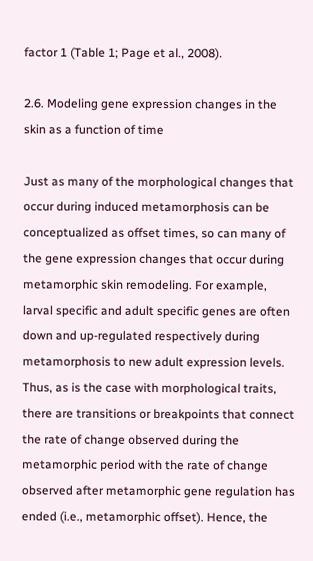factor 1 (Table 1; Page et al., 2008).

2.6. Modeling gene expression changes in the skin as a function of time

Just as many of the morphological changes that occur during induced metamorphosis can be conceptualized as offset times, so can many of the gene expression changes that occur during metamorphic skin remodeling. For example, larval specific and adult specific genes are often down and up-regulated respectively during metamorphosis to new adult expression levels. Thus, as is the case with morphological traits, there are transitions or breakpoints that connect the rate of change observed during the metamorphic period with the rate of change observed after metamorphic gene regulation has ended (i.e., metamorphic offset). Hence, the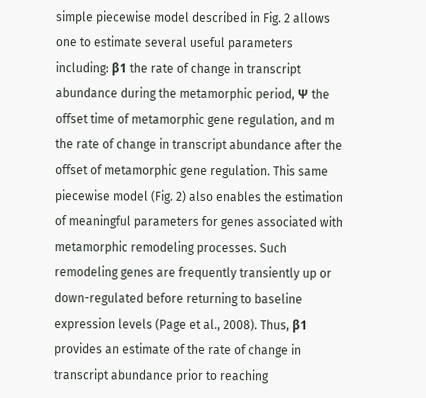simple piecewise model described in Fig. 2 allows one to estimate several useful parameters including: β1 the rate of change in transcript abundance during the metamorphic period, Ψ the offset time of metamorphic gene regulation, and m the rate of change in transcript abundance after the offset of metamorphic gene regulation. This same piecewise model (Fig. 2) also enables the estimation of meaningful parameters for genes associated with metamorphic remodeling processes. Such remodeling genes are frequently transiently up or down-regulated before returning to baseline expression levels (Page et al., 2008). Thus, β1 provides an estimate of the rate of change in transcript abundance prior to reaching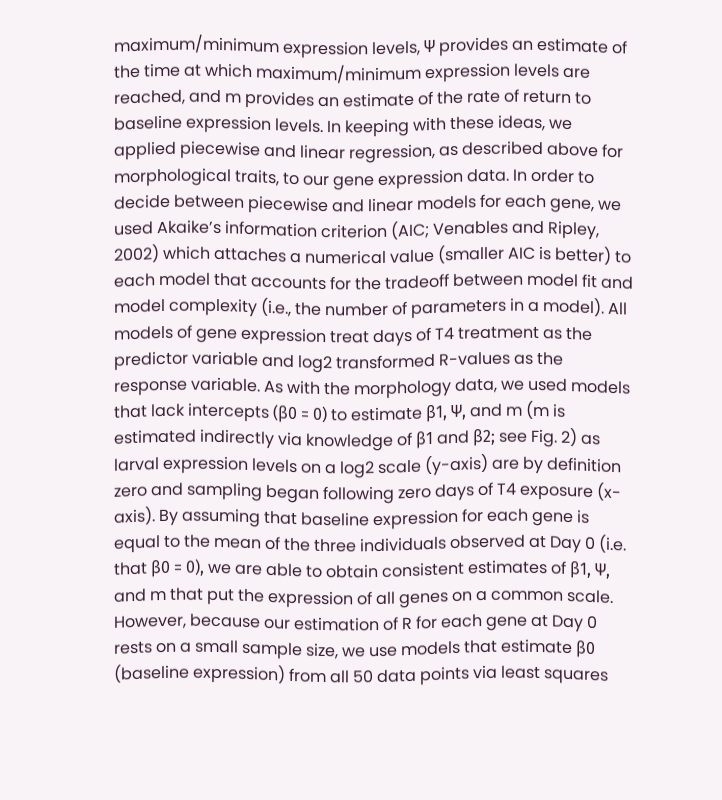maximum/minimum expression levels, Ψ provides an estimate of the time at which maximum/minimum expression levels are reached, and m provides an estimate of the rate of return to baseline expression levels. In keeping with these ideas, we applied piecewise and linear regression, as described above for morphological traits, to our gene expression data. In order to decide between piecewise and linear models for each gene, we used Akaike’s information criterion (AIC; Venables and Ripley, 2002) which attaches a numerical value (smaller AIC is better) to each model that accounts for the tradeoff between model fit and model complexity (i.e., the number of parameters in a model). All models of gene expression treat days of T4 treatment as the predictor variable and log2 transformed R-values as the response variable. As with the morphology data, we used models that lack intercepts (β0 = 0) to estimate β1, Ψ, and m (m is estimated indirectly via knowledge of β1 and β2; see Fig. 2) as larval expression levels on a log2 scale (y-axis) are by definition zero and sampling began following zero days of T4 exposure (x-axis). By assuming that baseline expression for each gene is equal to the mean of the three individuals observed at Day 0 (i.e. that β0 = 0), we are able to obtain consistent estimates of β1, Ψ, and m that put the expression of all genes on a common scale. However, because our estimation of R for each gene at Day 0 rests on a small sample size, we use models that estimate β0 (baseline expression) from all 50 data points via least squares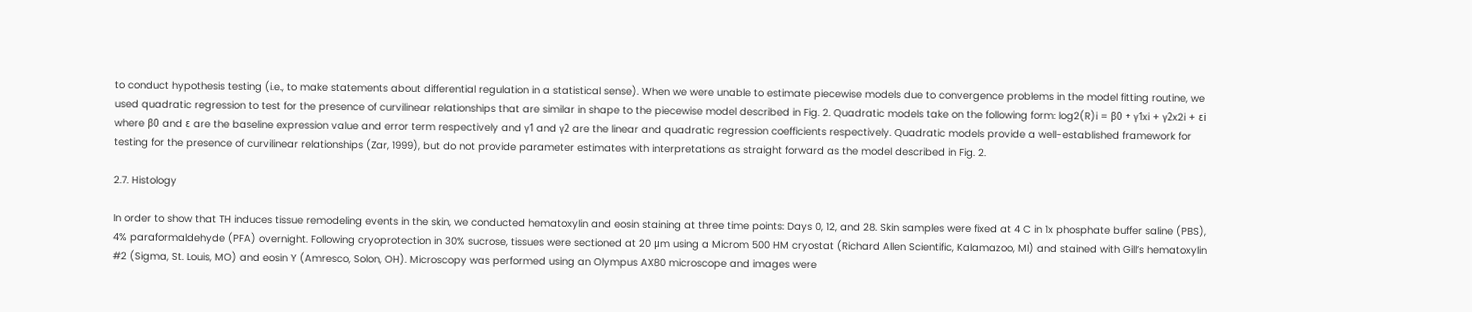to conduct hypothesis testing (i.e., to make statements about differential regulation in a statistical sense). When we were unable to estimate piecewise models due to convergence problems in the model fitting routine, we used quadratic regression to test for the presence of curvilinear relationships that are similar in shape to the piecewise model described in Fig. 2. Quadratic models take on the following form: log2(R)i = β0 + γ1xi + γ2x2i + εi where β0 and ε are the baseline expression value and error term respectively and γ1 and γ2 are the linear and quadratic regression coefficients respectively. Quadratic models provide a well-established framework for testing for the presence of curvilinear relationships (Zar, 1999), but do not provide parameter estimates with interpretations as straight forward as the model described in Fig. 2.

2.7. Histology

In order to show that TH induces tissue remodeling events in the skin, we conducted hematoxylin and eosin staining at three time points: Days 0, 12, and 28. Skin samples were fixed at 4 C in 1x phosphate buffer saline (PBS), 4% paraformaldehyde (PFA) overnight. Following cryoprotection in 30% sucrose, tissues were sectioned at 20 μm using a Microm 500 HM cryostat (Richard Allen Scientific, Kalamazoo, MI) and stained with Gill’s hematoxylin #2 (Sigma, St. Louis, MO) and eosin Y (Amresco, Solon, OH). Microscopy was performed using an Olympus AX80 microscope and images were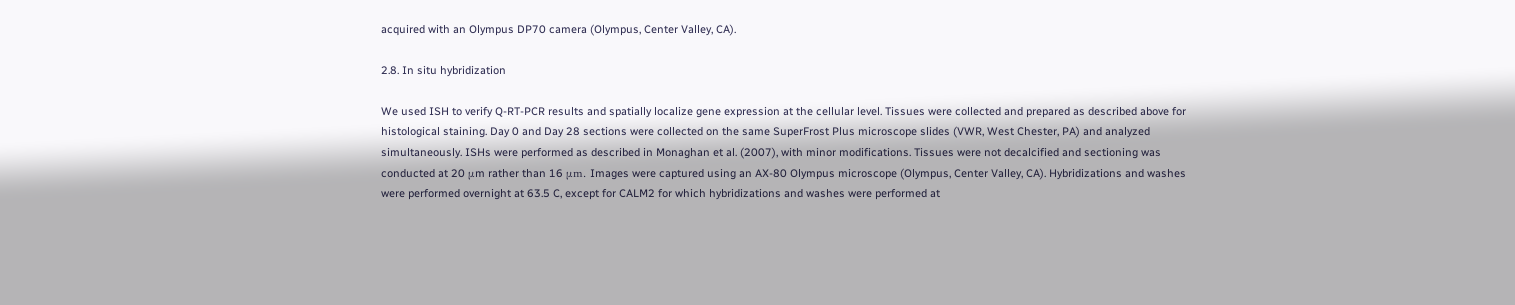acquired with an Olympus DP70 camera (Olympus, Center Valley, CA).

2.8. In situ hybridization

We used ISH to verify Q-RT-PCR results and spatially localize gene expression at the cellular level. Tissues were collected and prepared as described above for histological staining. Day 0 and Day 28 sections were collected on the same SuperFrost Plus microscope slides (VWR, West Chester, PA) and analyzed simultaneously. ISHs were performed as described in Monaghan et al. (2007), with minor modifications. Tissues were not decalcified and sectioning was conducted at 20 μm rather than 16 μm. Images were captured using an AX-80 Olympus microscope (Olympus, Center Valley, CA). Hybridizations and washes were performed overnight at 63.5 C, except for CALM2 for which hybridizations and washes were performed at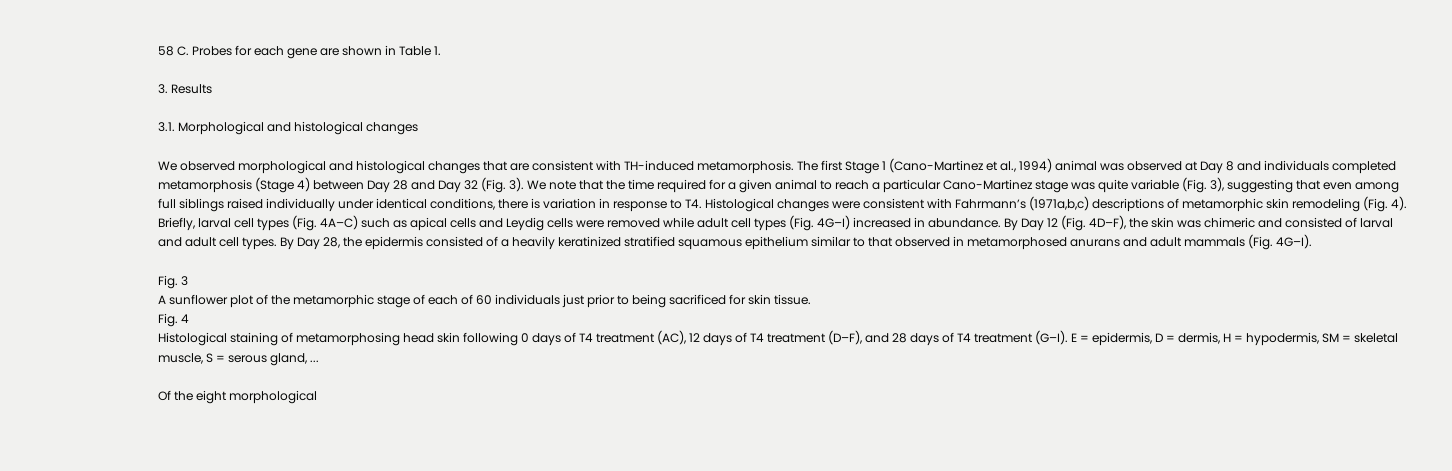58 C. Probes for each gene are shown in Table 1.

3. Results

3.1. Morphological and histological changes

We observed morphological and histological changes that are consistent with TH-induced metamorphosis. The first Stage 1 (Cano-Martinez et al., 1994) animal was observed at Day 8 and individuals completed metamorphosis (Stage 4) between Day 28 and Day 32 (Fig. 3). We note that the time required for a given animal to reach a particular Cano-Martinez stage was quite variable (Fig. 3), suggesting that even among full siblings raised individually under identical conditions, there is variation in response to T4. Histological changes were consistent with Fahrmann’s (1971a,b,c) descriptions of metamorphic skin remodeling (Fig. 4). Briefly, larval cell types (Fig. 4A–C) such as apical cells and Leydig cells were removed while adult cell types (Fig. 4G–I) increased in abundance. By Day 12 (Fig. 4D–F), the skin was chimeric and consisted of larval and adult cell types. By Day 28, the epidermis consisted of a heavily keratinized stratified squamous epithelium similar to that observed in metamorphosed anurans and adult mammals (Fig. 4G–I).

Fig. 3
A sunflower plot of the metamorphic stage of each of 60 individuals just prior to being sacrificed for skin tissue.
Fig. 4
Histological staining of metamorphosing head skin following 0 days of T4 treatment (AC), 12 days of T4 treatment (D–F), and 28 days of T4 treatment (G–I). E = epidermis, D = dermis, H = hypodermis, SM = skeletal muscle, S = serous gland, ...

Of the eight morphological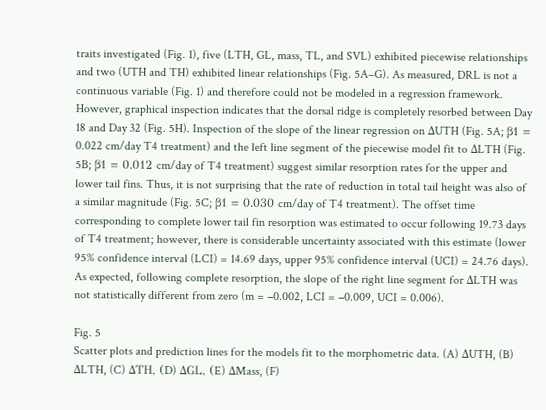traits investigated (Fig. 1), five (LTH, GL, mass, TL, and SVL) exhibited piecewise relationships and two (UTH and TH) exhibited linear relationships (Fig. 5A–G). As measured, DRL is not a continuous variable (Fig. 1) and therefore could not be modeled in a regression framework. However, graphical inspection indicates that the dorsal ridge is completely resorbed between Day 18 and Day 32 (Fig. 5H). Inspection of the slope of the linear regression on ΔUTH (Fig. 5A; β1 = 0.022 cm/day T4 treatment) and the left line segment of the piecewise model fit to ΔLTH (Fig. 5B; β1 = 0.012 cm/day of T4 treatment) suggest similar resorption rates for the upper and lower tail fins. Thus, it is not surprising that the rate of reduction in total tail height was also of a similar magnitude (Fig. 5C; β1 = 0.030 cm/day of T4 treatment). The offset time corresponding to complete lower tail fin resorption was estimated to occur following 19.73 days of T4 treatment; however, there is considerable uncertainty associated with this estimate (lower 95% confidence interval (LCI) = 14.69 days, upper 95% confidence interval (UCI) = 24.76 days). As expected, following complete resorption, the slope of the right line segment for ΔLTH was not statistically different from zero (m = −0.002, LCI = −0.009, UCI = 0.006).

Fig. 5
Scatter plots and prediction lines for the models fit to the morphometric data. (A) ΔUTH, (B) ΔLTH, (C) ΔTH, (D) ΔGL, (E) ΔMass, (F)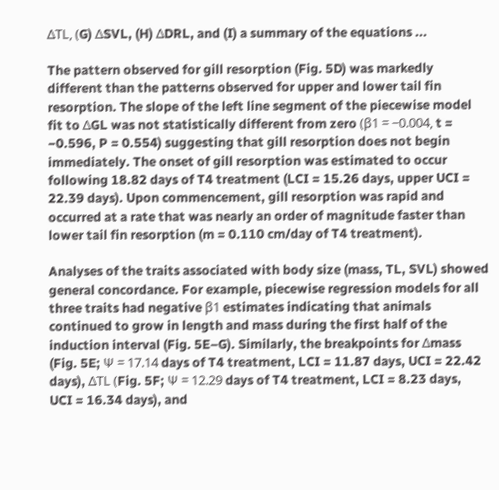ΔTL, (G) ΔSVL, (H) ΔDRL, and (I) a summary of the equations ...

The pattern observed for gill resorption (Fig. 5D) was markedly different than the patterns observed for upper and lower tail fin resorption. The slope of the left line segment of the piecewise model fit to ΔGL was not statistically different from zero (β1 = −0.004, t = −0.596, P = 0.554) suggesting that gill resorption does not begin immediately. The onset of gill resorption was estimated to occur following 18.82 days of T4 treatment (LCI = 15.26 days, upper UCI = 22.39 days). Upon commencement, gill resorption was rapid and occurred at a rate that was nearly an order of magnitude faster than lower tail fin resorption (m = 0.110 cm/day of T4 treatment).

Analyses of the traits associated with body size (mass, TL, SVL) showed general concordance. For example, piecewise regression models for all three traits had negative β1 estimates indicating that animals continued to grow in length and mass during the first half of the induction interval (Fig. 5E–G). Similarly, the breakpoints for Δmass (Fig. 5E; Ψ = 17.14 days of T4 treatment, LCI = 11.87 days, UCI = 22.42 days), ΔTL (Fig. 5F; Ψ = 12.29 days of T4 treatment, LCI = 8.23 days, UCI = 16.34 days), and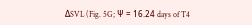ΔSVL (Fig. 5G; Ψ = 16.24 days of T4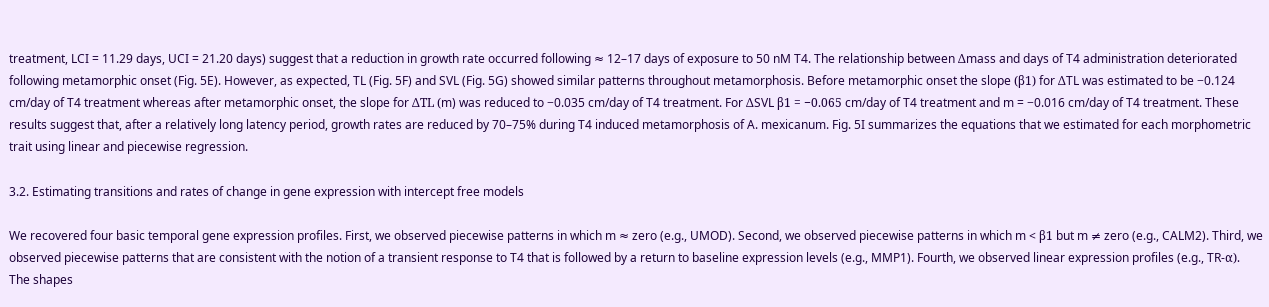treatment, LCI = 11.29 days, UCI = 21.20 days) suggest that a reduction in growth rate occurred following ≈ 12–17 days of exposure to 50 nM T4. The relationship between Δmass and days of T4 administration deteriorated following metamorphic onset (Fig. 5E). However, as expected, TL (Fig. 5F) and SVL (Fig. 5G) showed similar patterns throughout metamorphosis. Before metamorphic onset the slope (β1) for ΔTL was estimated to be −0.124 cm/day of T4 treatment whereas after metamorphic onset, the slope for ΔTL (m) was reduced to −0.035 cm/day of T4 treatment. For ΔSVL β1 = −0.065 cm/day of T4 treatment and m = −0.016 cm/day of T4 treatment. These results suggest that, after a relatively long latency period, growth rates are reduced by 70–75% during T4 induced metamorphosis of A. mexicanum. Fig. 5I summarizes the equations that we estimated for each morphometric trait using linear and piecewise regression.

3.2. Estimating transitions and rates of change in gene expression with intercept free models

We recovered four basic temporal gene expression profiles. First, we observed piecewise patterns in which m ≈ zero (e.g., UMOD). Second, we observed piecewise patterns in which m < β1 but m ≠ zero (e.g., CALM2). Third, we observed piecewise patterns that are consistent with the notion of a transient response to T4 that is followed by a return to baseline expression levels (e.g., MMP1). Fourth, we observed linear expression profiles (e.g., TR-α). The shapes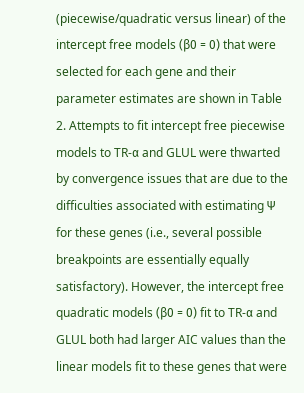(piecewise/quadratic versus linear) of the intercept free models (β0 = 0) that were selected for each gene and their parameter estimates are shown in Table 2. Attempts to fit intercept free piecewise models to TR-α and GLUL were thwarted by convergence issues that are due to the difficulties associated with estimating Ψ for these genes (i.e., several possible breakpoints are essentially equally satisfactory). However, the intercept free quadratic models (β0 = 0) fit to TR-α and GLUL both had larger AIC values than the linear models fit to these genes that were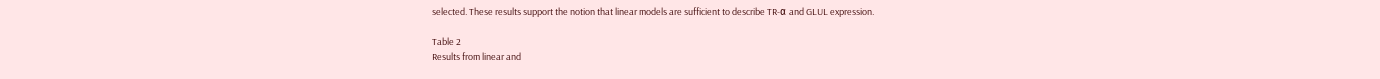selected. These results support the notion that linear models are sufficient to describe TR-α and GLUL expression.

Table 2
Results from linear and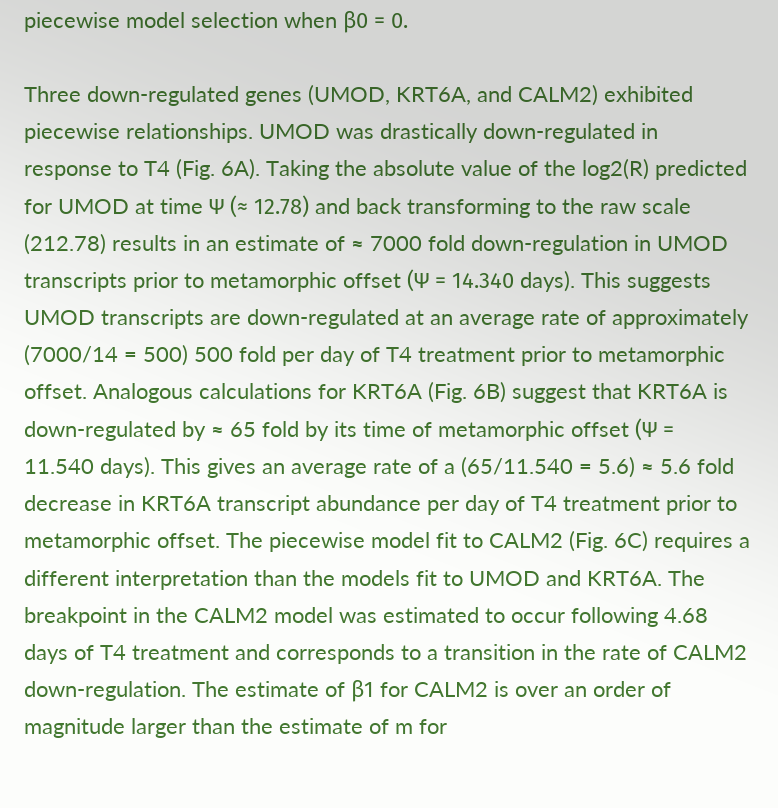piecewise model selection when β0 = 0.

Three down-regulated genes (UMOD, KRT6A, and CALM2) exhibited piecewise relationships. UMOD was drastically down-regulated in response to T4 (Fig. 6A). Taking the absolute value of the log2(R) predicted for UMOD at time Ψ (≈ 12.78) and back transforming to the raw scale (212.78) results in an estimate of ≈ 7000 fold down-regulation in UMOD transcripts prior to metamorphic offset (Ψ = 14.340 days). This suggests UMOD transcripts are down-regulated at an average rate of approximately (7000/14 = 500) 500 fold per day of T4 treatment prior to metamorphic offset. Analogous calculations for KRT6A (Fig. 6B) suggest that KRT6A is down-regulated by ≈ 65 fold by its time of metamorphic offset (Ψ = 11.540 days). This gives an average rate of a (65/11.540 = 5.6) ≈ 5.6 fold decrease in KRT6A transcript abundance per day of T4 treatment prior to metamorphic offset. The piecewise model fit to CALM2 (Fig. 6C) requires a different interpretation than the models fit to UMOD and KRT6A. The breakpoint in the CALM2 model was estimated to occur following 4.68 days of T4 treatment and corresponds to a transition in the rate of CALM2 down-regulation. The estimate of β1 for CALM2 is over an order of magnitude larger than the estimate of m for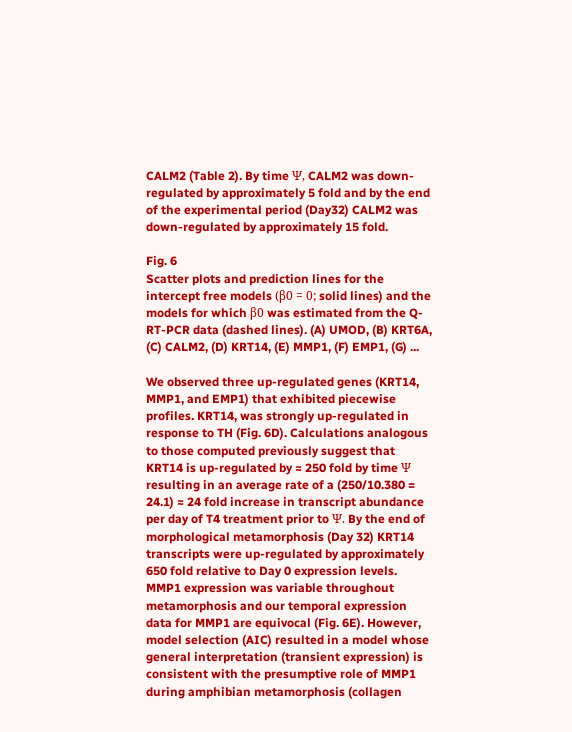CALM2 (Table 2). By time Ψ, CALM2 was down-regulated by approximately 5 fold and by the end of the experimental period (Day32) CALM2 was down-regulated by approximately 15 fold.

Fig. 6
Scatter plots and prediction lines for the intercept free models (β0 = 0; solid lines) and the models for which β0 was estimated from the Q-RT-PCR data (dashed lines). (A) UMOD, (B) KRT6A, (C) CALM2, (D) KRT14, (E) MMP1, (F) EMP1, (G) ...

We observed three up-regulated genes (KRT14, MMP1, and EMP1) that exhibited piecewise profiles. KRT14, was strongly up-regulated in response to TH (Fig. 6D). Calculations analogous to those computed previously suggest that KRT14 is up-regulated by ≈ 250 fold by time Ψ resulting in an average rate of a (250/10.380 = 24.1) ≈ 24 fold increase in transcript abundance per day of T4 treatment prior to Ψ. By the end of morphological metamorphosis (Day 32) KRT14 transcripts were up-regulated by approximately 650 fold relative to Day 0 expression levels. MMP1 expression was variable throughout metamorphosis and our temporal expression data for MMP1 are equivocal (Fig. 6E). However, model selection (AIC) resulted in a model whose general interpretation (transient expression) is consistent with the presumptive role of MMP1 during amphibian metamorphosis (collagen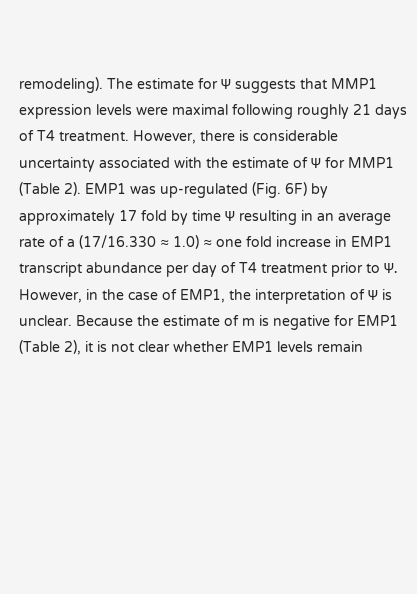remodeling). The estimate for Ψ suggests that MMP1 expression levels were maximal following roughly 21 days of T4 treatment. However, there is considerable uncertainty associated with the estimate of Ψ for MMP1 (Table 2). EMP1 was up-regulated (Fig. 6F) by approximately 17 fold by time Ψ resulting in an average rate of a (17/16.330 ≈ 1.0) ≈ one fold increase in EMP1 transcript abundance per day of T4 treatment prior to Ψ. However, in the case of EMP1, the interpretation of Ψ is unclear. Because the estimate of m is negative for EMP1 (Table 2), it is not clear whether EMP1 levels remain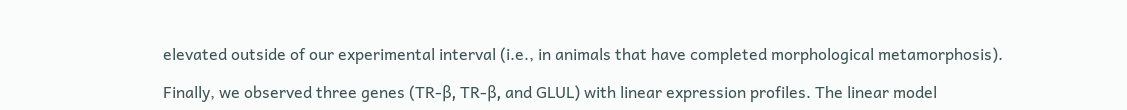elevated outside of our experimental interval (i.e., in animals that have completed morphological metamorphosis).

Finally, we observed three genes (TR-β, TR-β, and GLUL) with linear expression profiles. The linear model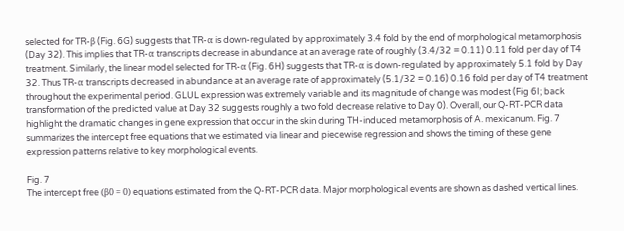selected for TR-β (Fig. 6G) suggests that TR-α is down-regulated by approximately 3.4 fold by the end of morphological metamorphosis (Day 32). This implies that TR-α transcripts decrease in abundance at an average rate of roughly (3.4/32 = 0.11) 0.11 fold per day of T4 treatment. Similarly, the linear model selected for TR-α (Fig. 6H) suggests that TR-α is down-regulated by approximately 5.1 fold by Day 32. Thus TR-α transcripts decreased in abundance at an average rate of approximately (5.1/32 = 0.16) 0.16 fold per day of T4 treatment throughout the experimental period. GLUL expression was extremely variable and its magnitude of change was modest (Fig 6I; back transformation of the predicted value at Day 32 suggests roughly a two fold decrease relative to Day 0). Overall, our Q-RT-PCR data highlight the dramatic changes in gene expression that occur in the skin during TH-induced metamorphosis of A. mexicanum. Fig. 7 summarizes the intercept free equations that we estimated via linear and piecewise regression and shows the timing of these gene expression patterns relative to key morphological events.

Fig. 7
The intercept free (β0 = 0) equations estimated from the Q-RT-PCR data. Major morphological events are shown as dashed vertical lines.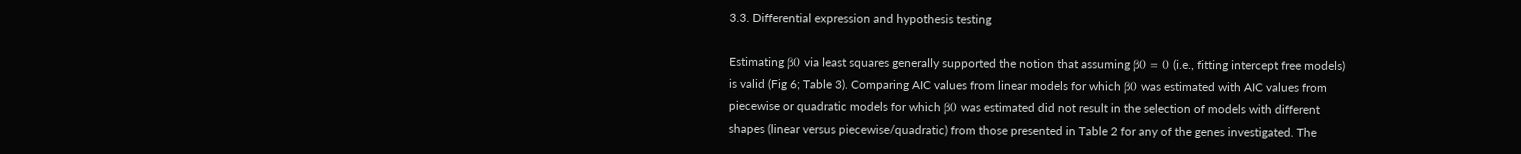3.3. Differential expression and hypothesis testing

Estimating β0 via least squares generally supported the notion that assuming β0 = 0 (i.e., fitting intercept free models) is valid (Fig 6; Table 3). Comparing AIC values from linear models for which β0 was estimated with AIC values from piecewise or quadratic models for which β0 was estimated did not result in the selection of models with different shapes (linear versus piecewise/quadratic) from those presented in Table 2 for any of the genes investigated. The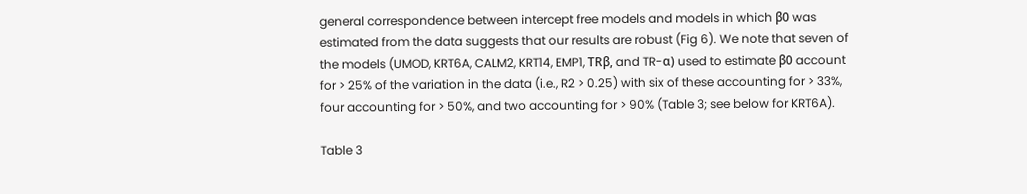general correspondence between intercept free models and models in which β0 was estimated from the data suggests that our results are robust (Fig 6). We note that seven of the models (UMOD, KRT6A, CALM2, KRT14, EMP1, TRβ, and TR-α) used to estimate β0 account for > 25% of the variation in the data (i.e., R2 > 0.25) with six of these accounting for > 33%, four accounting for > 50%, and two accounting for > 90% (Table 3; see below for KRT6A).

Table 3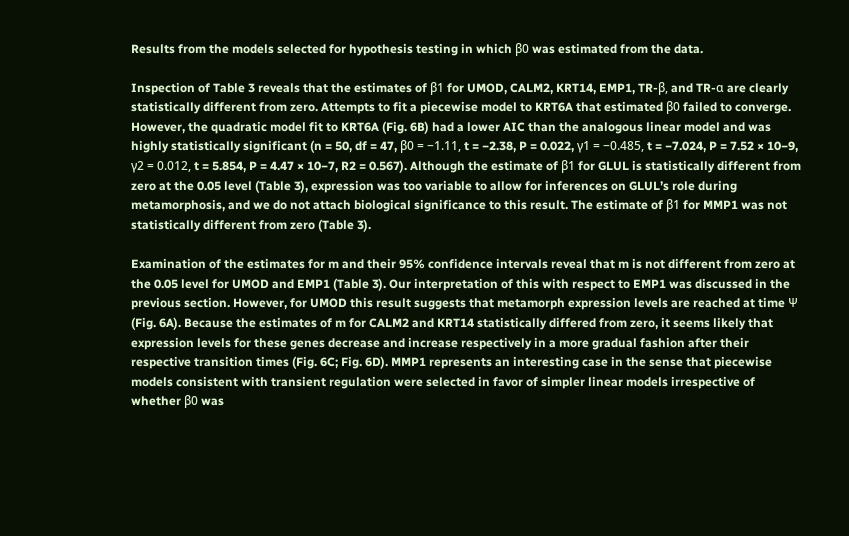Results from the models selected for hypothesis testing in which β0 was estimated from the data.

Inspection of Table 3 reveals that the estimates of β1 for UMOD, CALM2, KRT14, EMP1, TR-β, and TR-α are clearly statistically different from zero. Attempts to fit a piecewise model to KRT6A that estimated β0 failed to converge. However, the quadratic model fit to KRT6A (Fig. 6B) had a lower AIC than the analogous linear model and was highly statistically significant (n = 50, df = 47, β0 = −1.11, t = −2.38, P = 0.022, γ1 = −0.485, t = −7.024, P = 7.52 × 10−9, γ2 = 0.012, t = 5.854, P = 4.47 × 10−7, R2 = 0.567). Although the estimate of β1 for GLUL is statistically different from zero at the 0.05 level (Table 3), expression was too variable to allow for inferences on GLUL’s role during metamorphosis, and we do not attach biological significance to this result. The estimate of β1 for MMP1 was not statistically different from zero (Table 3).

Examination of the estimates for m and their 95% confidence intervals reveal that m is not different from zero at the 0.05 level for UMOD and EMP1 (Table 3). Our interpretation of this with respect to EMP1 was discussed in the previous section. However, for UMOD this result suggests that metamorph expression levels are reached at time Ψ (Fig. 6A). Because the estimates of m for CALM2 and KRT14 statistically differed from zero, it seems likely that expression levels for these genes decrease and increase respectively in a more gradual fashion after their respective transition times (Fig. 6C; Fig. 6D). MMP1 represents an interesting case in the sense that piecewise models consistent with transient regulation were selected in favor of simpler linear models irrespective of whether β0 was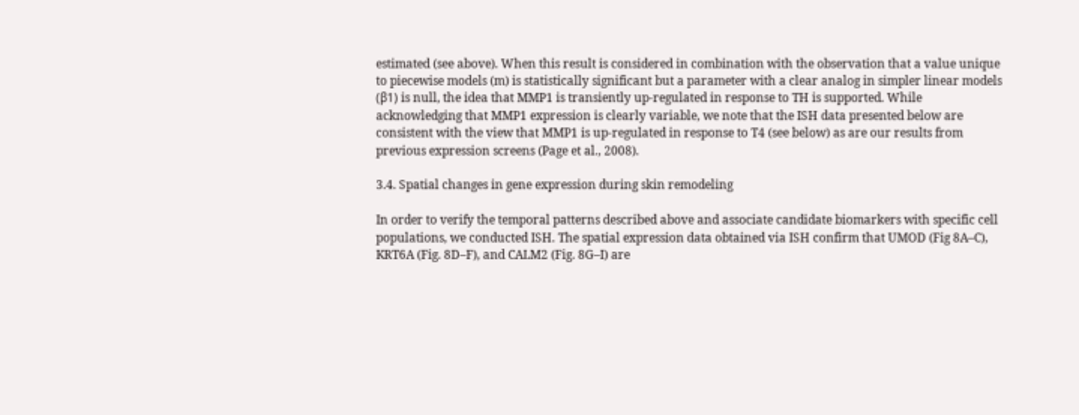estimated (see above). When this result is considered in combination with the observation that a value unique to piecewise models (m) is statistically significant but a parameter with a clear analog in simpler linear models (β1) is null, the idea that MMP1 is transiently up-regulated in response to TH is supported. While acknowledging that MMP1 expression is clearly variable, we note that the ISH data presented below are consistent with the view that MMP1 is up-regulated in response to T4 (see below) as are our results from previous expression screens (Page et al., 2008).

3.4. Spatial changes in gene expression during skin remodeling

In order to verify the temporal patterns described above and associate candidate biomarkers with specific cell populations, we conducted ISH. The spatial expression data obtained via ISH confirm that UMOD (Fig 8A–C), KRT6A (Fig. 8D–F), and CALM2 (Fig. 8G–I) are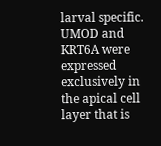larval specific. UMOD and KRT6A were expressed exclusively in the apical cell layer that is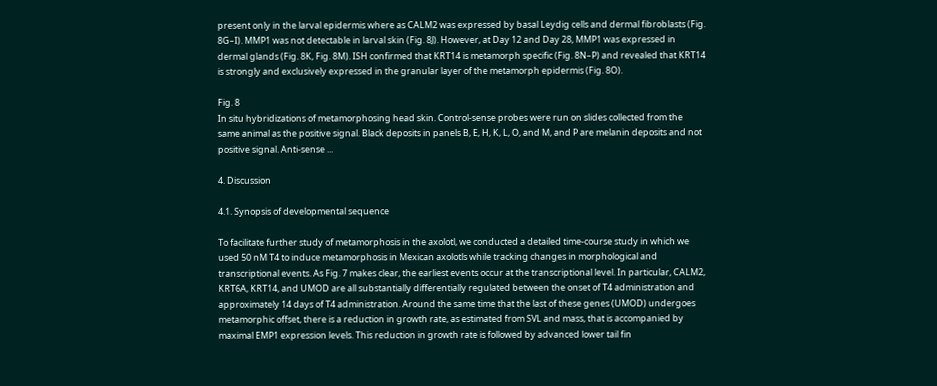present only in the larval epidermis where as CALM2 was expressed by basal Leydig cells and dermal fibroblasts (Fig. 8G–I). MMP1 was not detectable in larval skin (Fig. 8J). However, at Day 12 and Day 28, MMP1 was expressed in dermal glands (Fig. 8K, Fig. 8M). ISH confirmed that KRT14 is metamorph specific (Fig. 8N–P) and revealed that KRT14 is strongly and exclusively expressed in the granular layer of the metamorph epidermis (Fig. 8O).

Fig. 8
In situ hybridizations of metamorphosing head skin. Control-sense probes were run on slides collected from the same animal as the positive signal. Black deposits in panels B, E, H, K, L, O, and M, and P are melanin deposits and not positive signal. Anti-sense ...

4. Discussion

4.1. Synopsis of developmental sequence

To facilitate further study of metamorphosis in the axolotl, we conducted a detailed time-course study in which we used 50 nM T4 to induce metamorphosis in Mexican axolotls while tracking changes in morphological and transcriptional events. As Fig. 7 makes clear, the earliest events occur at the transcriptional level. In particular, CALM2, KRT6A, KRT14, and UMOD are all substantially differentially regulated between the onset of T4 administration and approximately 14 days of T4 administration. Around the same time that the last of these genes (UMOD) undergoes metamorphic offset, there is a reduction in growth rate, as estimated from SVL and mass, that is accompanied by maximal EMP1 expression levels. This reduction in growth rate is followed by advanced lower tail fin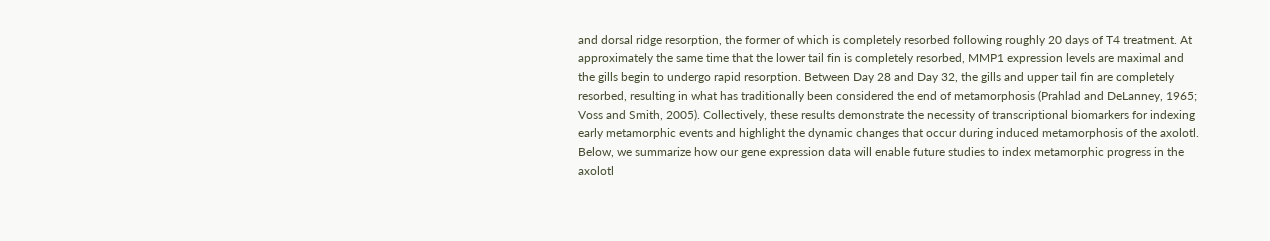and dorsal ridge resorption, the former of which is completely resorbed following roughly 20 days of T4 treatment. At approximately the same time that the lower tail fin is completely resorbed, MMP1 expression levels are maximal and the gills begin to undergo rapid resorption. Between Day 28 and Day 32, the gills and upper tail fin are completely resorbed, resulting in what has traditionally been considered the end of metamorphosis (Prahlad and DeLanney, 1965; Voss and Smith, 2005). Collectively, these results demonstrate the necessity of transcriptional biomarkers for indexing early metamorphic events and highlight the dynamic changes that occur during induced metamorphosis of the axolotl. Below, we summarize how our gene expression data will enable future studies to index metamorphic progress in the axolotl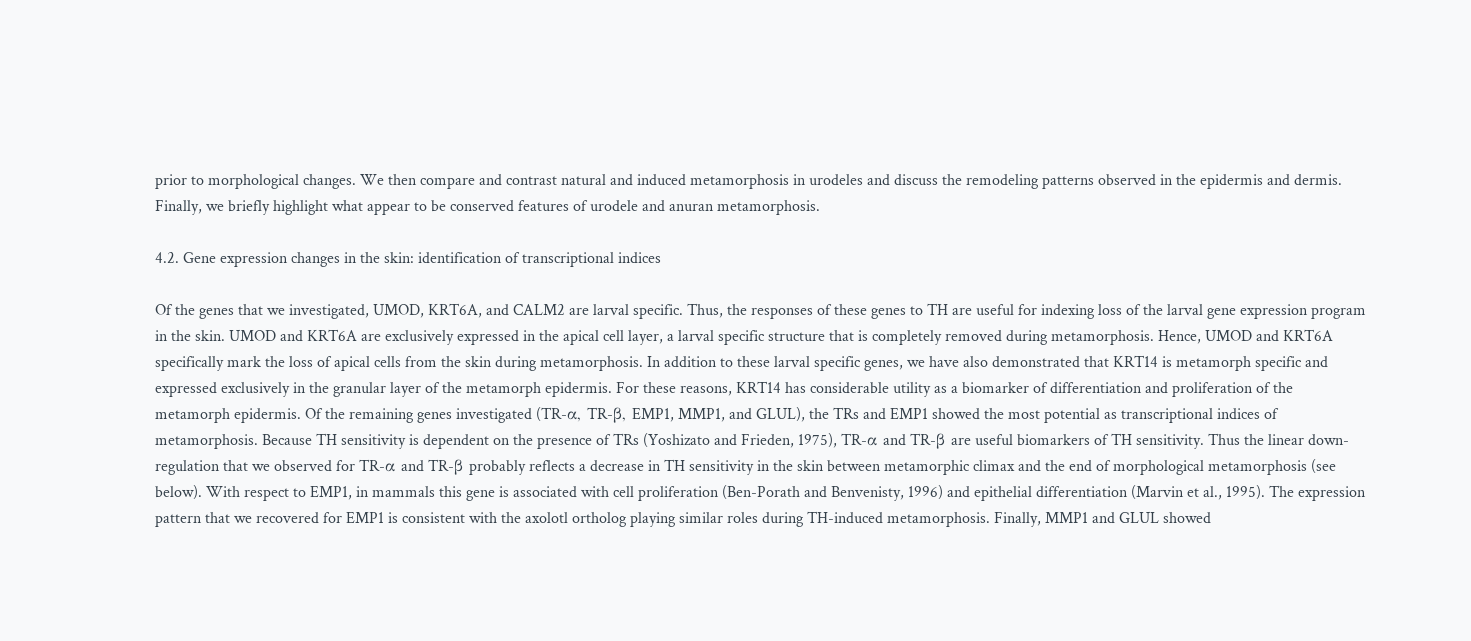prior to morphological changes. We then compare and contrast natural and induced metamorphosis in urodeles and discuss the remodeling patterns observed in the epidermis and dermis. Finally, we briefly highlight what appear to be conserved features of urodele and anuran metamorphosis.

4.2. Gene expression changes in the skin: identification of transcriptional indices

Of the genes that we investigated, UMOD, KRT6A, and CALM2 are larval specific. Thus, the responses of these genes to TH are useful for indexing loss of the larval gene expression program in the skin. UMOD and KRT6A are exclusively expressed in the apical cell layer, a larval specific structure that is completely removed during metamorphosis. Hence, UMOD and KRT6A specifically mark the loss of apical cells from the skin during metamorphosis. In addition to these larval specific genes, we have also demonstrated that KRT14 is metamorph specific and expressed exclusively in the granular layer of the metamorph epidermis. For these reasons, KRT14 has considerable utility as a biomarker of differentiation and proliferation of the metamorph epidermis. Of the remaining genes investigated (TR-α, TR-β, EMP1, MMP1, and GLUL), the TRs and EMP1 showed the most potential as transcriptional indices of metamorphosis. Because TH sensitivity is dependent on the presence of TRs (Yoshizato and Frieden, 1975), TR-α and TR-β are useful biomarkers of TH sensitivity. Thus the linear down-regulation that we observed for TR-α and TR-β probably reflects a decrease in TH sensitivity in the skin between metamorphic climax and the end of morphological metamorphosis (see below). With respect to EMP1, in mammals this gene is associated with cell proliferation (Ben-Porath and Benvenisty, 1996) and epithelial differentiation (Marvin et al., 1995). The expression pattern that we recovered for EMP1 is consistent with the axolotl ortholog playing similar roles during TH-induced metamorphosis. Finally, MMP1 and GLUL showed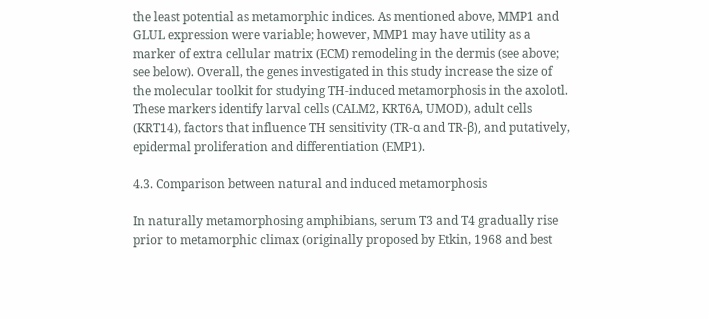the least potential as metamorphic indices. As mentioned above, MMP1 and GLUL expression were variable; however, MMP1 may have utility as a marker of extra cellular matrix (ECM) remodeling in the dermis (see above; see below). Overall, the genes investigated in this study increase the size of the molecular toolkit for studying TH-induced metamorphosis in the axolotl. These markers identify larval cells (CALM2, KRT6A, UMOD), adult cells (KRT14), factors that influence TH sensitivity (TR-α and TR-β), and putatively, epidermal proliferation and differentiation (EMP1).

4.3. Comparison between natural and induced metamorphosis

In naturally metamorphosing amphibians, serum T3 and T4 gradually rise prior to metamorphic climax (originally proposed by Etkin, 1968 and best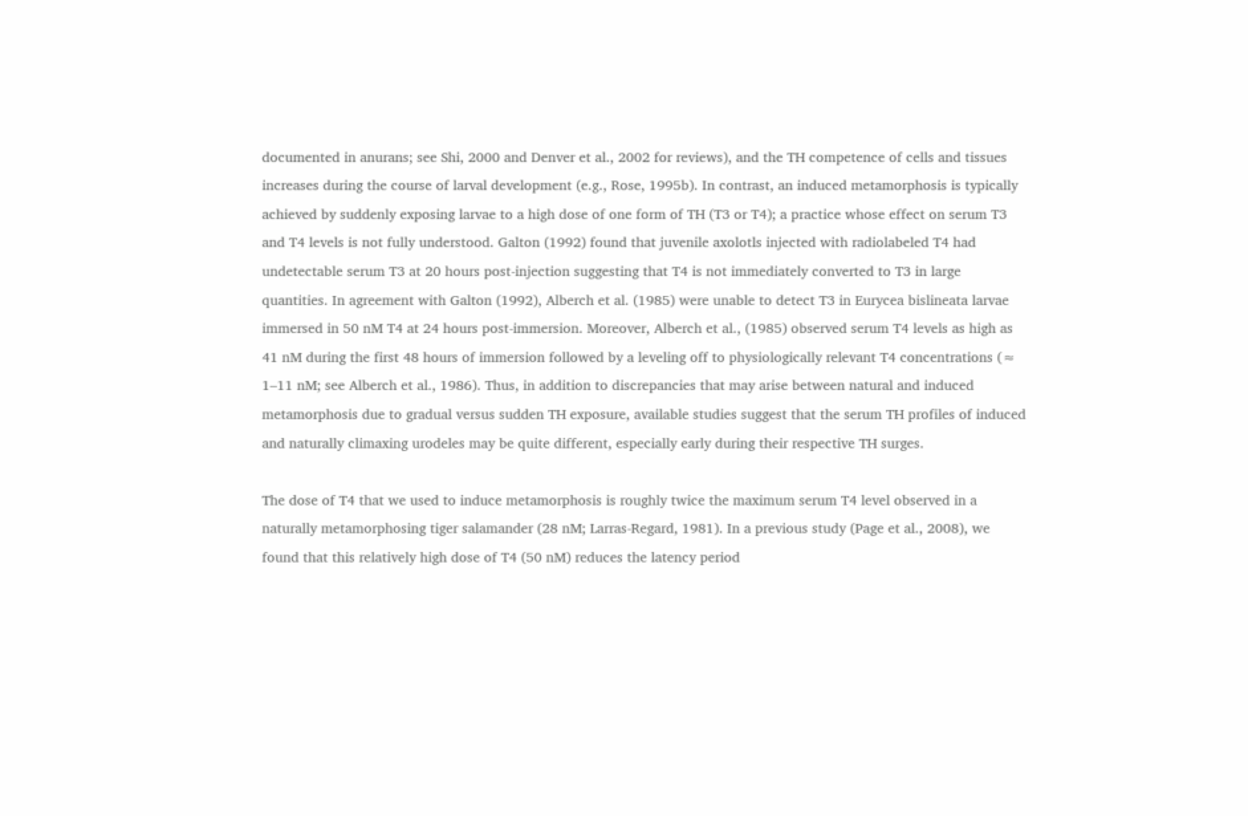documented in anurans; see Shi, 2000 and Denver et al., 2002 for reviews), and the TH competence of cells and tissues increases during the course of larval development (e.g., Rose, 1995b). In contrast, an induced metamorphosis is typically achieved by suddenly exposing larvae to a high dose of one form of TH (T3 or T4); a practice whose effect on serum T3 and T4 levels is not fully understood. Galton (1992) found that juvenile axolotls injected with radiolabeled T4 had undetectable serum T3 at 20 hours post-injection suggesting that T4 is not immediately converted to T3 in large quantities. In agreement with Galton (1992), Alberch et al. (1985) were unable to detect T3 in Eurycea bislineata larvae immersed in 50 nM T4 at 24 hours post-immersion. Moreover, Alberch et al., (1985) observed serum T4 levels as high as 41 nM during the first 48 hours of immersion followed by a leveling off to physiologically relevant T4 concentrations (≈ 1–11 nM; see Alberch et al., 1986). Thus, in addition to discrepancies that may arise between natural and induced metamorphosis due to gradual versus sudden TH exposure, available studies suggest that the serum TH profiles of induced and naturally climaxing urodeles may be quite different, especially early during their respective TH surges.

The dose of T4 that we used to induce metamorphosis is roughly twice the maximum serum T4 level observed in a naturally metamorphosing tiger salamander (28 nM; Larras-Regard, 1981). In a previous study (Page et al., 2008), we found that this relatively high dose of T4 (50 nM) reduces the latency period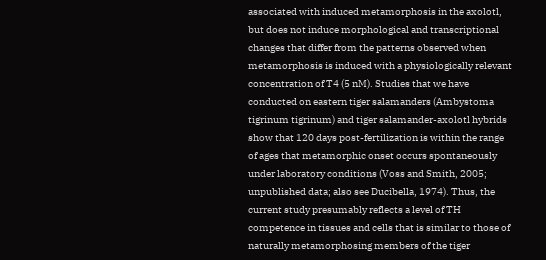associated with induced metamorphosis in the axolotl, but does not induce morphological and transcriptional changes that differ from the patterns observed when metamorphosis is induced with a physiologically relevant concentration of T4 (5 nM). Studies that we have conducted on eastern tiger salamanders (Ambystoma tigrinum tigrinum) and tiger salamander-axolotl hybrids show that 120 days post-fertilization is within the range of ages that metamorphic onset occurs spontaneously under laboratory conditions (Voss and Smith, 2005; unpublished data; also see Ducibella, 1974). Thus, the current study presumably reflects a level of TH competence in tissues and cells that is similar to those of naturally metamorphosing members of the tiger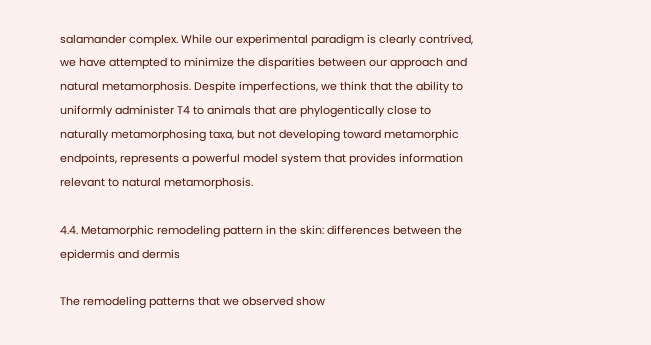salamander complex. While our experimental paradigm is clearly contrived, we have attempted to minimize the disparities between our approach and natural metamorphosis. Despite imperfections, we think that the ability to uniformly administer T4 to animals that are phylogentically close to naturally metamorphosing taxa, but not developing toward metamorphic endpoints, represents a powerful model system that provides information relevant to natural metamorphosis.

4.4. Metamorphic remodeling pattern in the skin: differences between the epidermis and dermis

The remodeling patterns that we observed show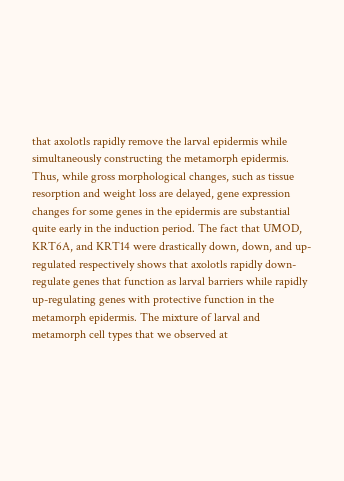that axolotls rapidly remove the larval epidermis while simultaneously constructing the metamorph epidermis. Thus, while gross morphological changes, such as tissue resorption and weight loss are delayed, gene expression changes for some genes in the epidermis are substantial quite early in the induction period. The fact that UMOD, KRT6A, and KRT14 were drastically down, down, and up-regulated respectively shows that axolotls rapidly down-regulate genes that function as larval barriers while rapidly up-regulating genes with protective function in the metamorph epidermis. The mixture of larval and metamorph cell types that we observed at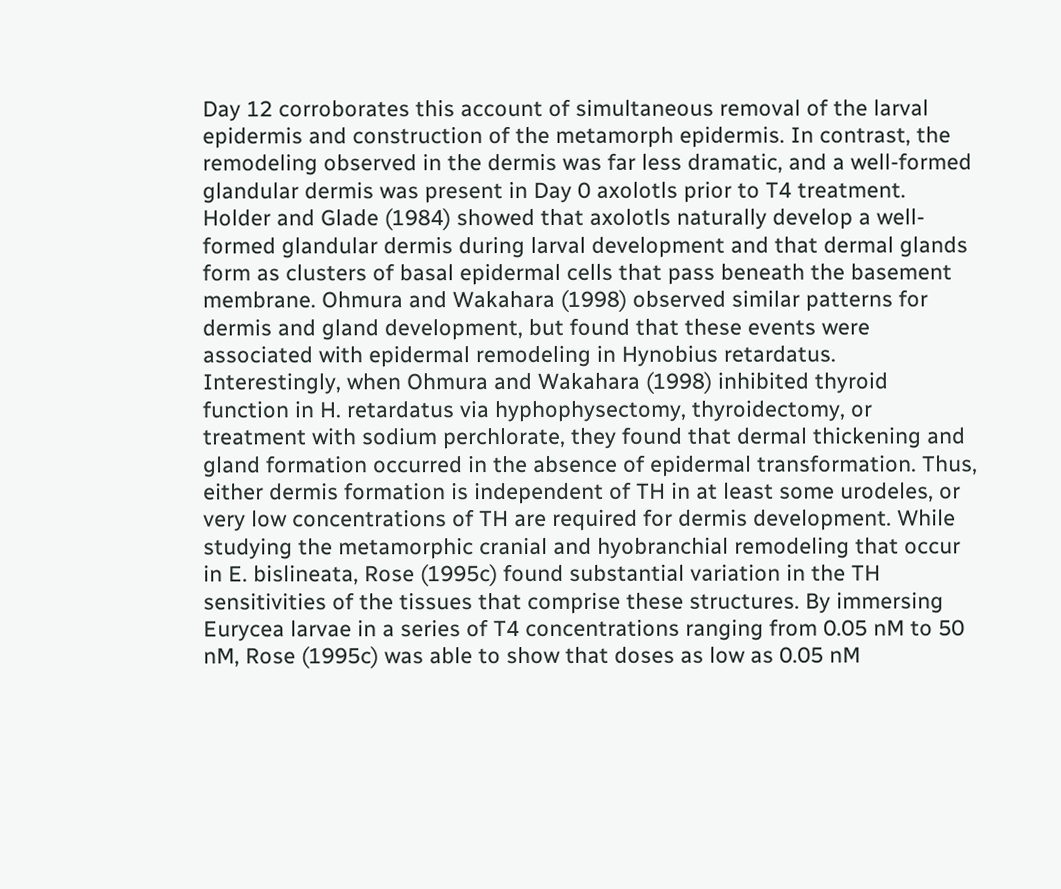Day 12 corroborates this account of simultaneous removal of the larval epidermis and construction of the metamorph epidermis. In contrast, the remodeling observed in the dermis was far less dramatic, and a well-formed glandular dermis was present in Day 0 axolotls prior to T4 treatment. Holder and Glade (1984) showed that axolotls naturally develop a well-formed glandular dermis during larval development and that dermal glands form as clusters of basal epidermal cells that pass beneath the basement membrane. Ohmura and Wakahara (1998) observed similar patterns for dermis and gland development, but found that these events were associated with epidermal remodeling in Hynobius retardatus. Interestingly, when Ohmura and Wakahara (1998) inhibited thyroid function in H. retardatus via hyphophysectomy, thyroidectomy, or treatment with sodium perchlorate, they found that dermal thickening and gland formation occurred in the absence of epidermal transformation. Thus, either dermis formation is independent of TH in at least some urodeles, or very low concentrations of TH are required for dermis development. While studying the metamorphic cranial and hyobranchial remodeling that occur in E. bislineata, Rose (1995c) found substantial variation in the TH sensitivities of the tissues that comprise these structures. By immersing Eurycea larvae in a series of T4 concentrations ranging from 0.05 nM to 50 nM, Rose (1995c) was able to show that doses as low as 0.05 nM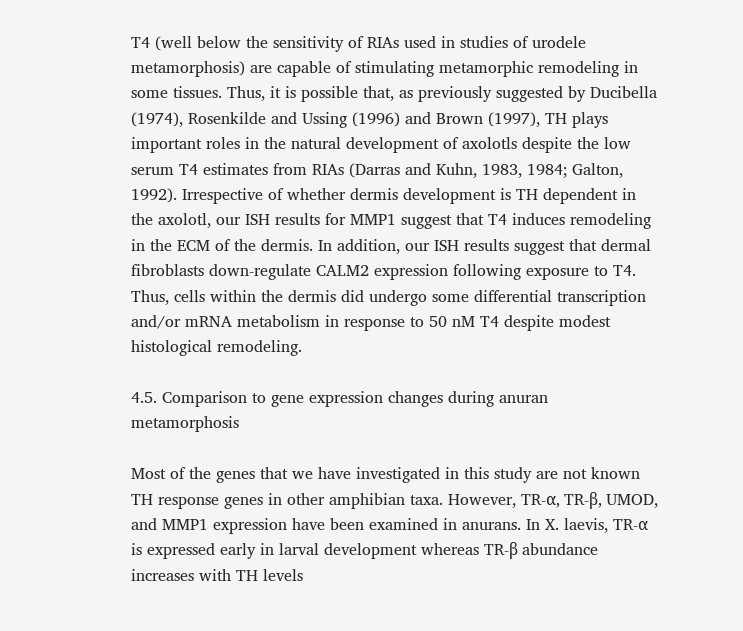T4 (well below the sensitivity of RIAs used in studies of urodele metamorphosis) are capable of stimulating metamorphic remodeling in some tissues. Thus, it is possible that, as previously suggested by Ducibella (1974), Rosenkilde and Ussing (1996) and Brown (1997), TH plays important roles in the natural development of axolotls despite the low serum T4 estimates from RIAs (Darras and Kuhn, 1983, 1984; Galton, 1992). Irrespective of whether dermis development is TH dependent in the axolotl, our ISH results for MMP1 suggest that T4 induces remodeling in the ECM of the dermis. In addition, our ISH results suggest that dermal fibroblasts down-regulate CALM2 expression following exposure to T4. Thus, cells within the dermis did undergo some differential transcription and/or mRNA metabolism in response to 50 nM T4 despite modest histological remodeling.

4.5. Comparison to gene expression changes during anuran metamorphosis

Most of the genes that we have investigated in this study are not known TH response genes in other amphibian taxa. However, TR-α, TR-β, UMOD, and MMP1 expression have been examined in anurans. In X. laevis, TR-α is expressed early in larval development whereas TR-β abundance increases with TH levels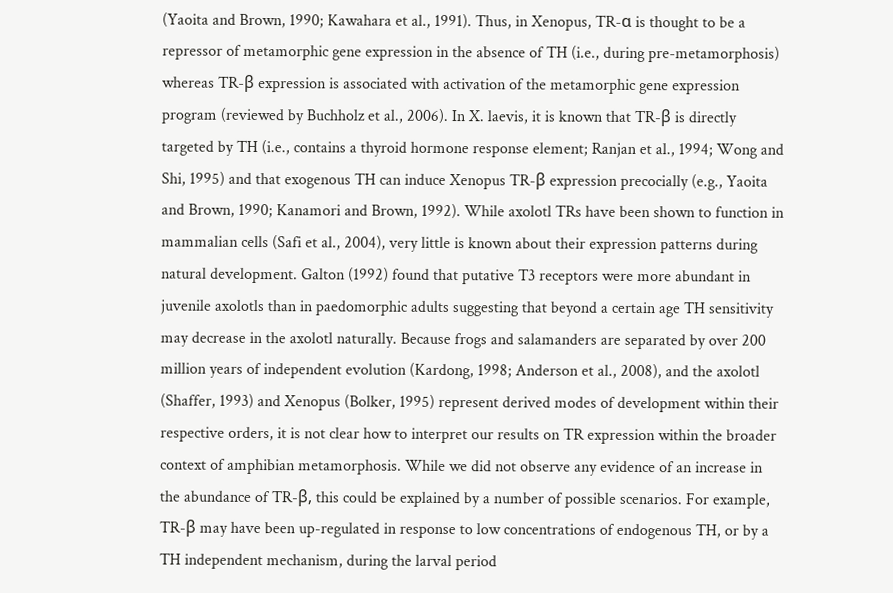(Yaoita and Brown, 1990; Kawahara et al., 1991). Thus, in Xenopus, TR-α is thought to be a repressor of metamorphic gene expression in the absence of TH (i.e., during pre-metamorphosis) whereas TR-β expression is associated with activation of the metamorphic gene expression program (reviewed by Buchholz et al., 2006). In X. laevis, it is known that TR-β is directly targeted by TH (i.e., contains a thyroid hormone response element; Ranjan et al., 1994; Wong and Shi, 1995) and that exogenous TH can induce Xenopus TR-β expression precocially (e.g., Yaoita and Brown, 1990; Kanamori and Brown, 1992). While axolotl TRs have been shown to function in mammalian cells (Safi et al., 2004), very little is known about their expression patterns during natural development. Galton (1992) found that putative T3 receptors were more abundant in juvenile axolotls than in paedomorphic adults suggesting that beyond a certain age TH sensitivity may decrease in the axolotl naturally. Because frogs and salamanders are separated by over 200 million years of independent evolution (Kardong, 1998; Anderson et al., 2008), and the axolotl (Shaffer, 1993) and Xenopus (Bolker, 1995) represent derived modes of development within their respective orders, it is not clear how to interpret our results on TR expression within the broader context of amphibian metamorphosis. While we did not observe any evidence of an increase in the abundance of TR-β, this could be explained by a number of possible scenarios. For example, TR-β may have been up-regulated in response to low concentrations of endogenous TH, or by a TH independent mechanism, during the larval period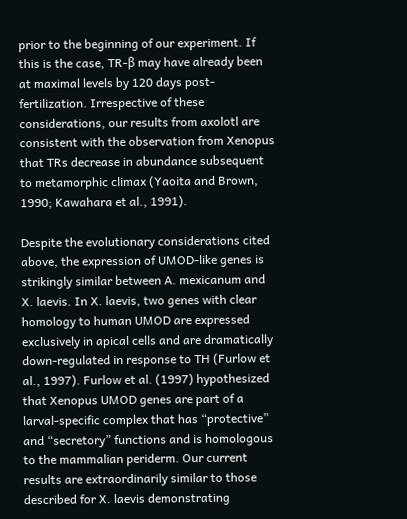prior to the beginning of our experiment. If this is the case, TR-β may have already been at maximal levels by 120 days post-fertilization. Irrespective of these considerations, our results from axolotl are consistent with the observation from Xenopus that TRs decrease in abundance subsequent to metamorphic climax (Yaoita and Brown, 1990; Kawahara et al., 1991).

Despite the evolutionary considerations cited above, the expression of UMOD-like genes is strikingly similar between A. mexicanum and X. laevis. In X. laevis, two genes with clear homology to human UMOD are expressed exclusively in apical cells and are dramatically down-regulated in response to TH (Furlow et al., 1997). Furlow et al. (1997) hypothesized that Xenopus UMOD genes are part of a larval-specific complex that has “protective” and “secretory” functions and is homologous to the mammalian periderm. Our current results are extraordinarily similar to those described for X. laevis demonstrating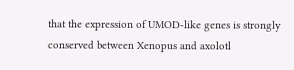that the expression of UMOD-like genes is strongly conserved between Xenopus and axolotl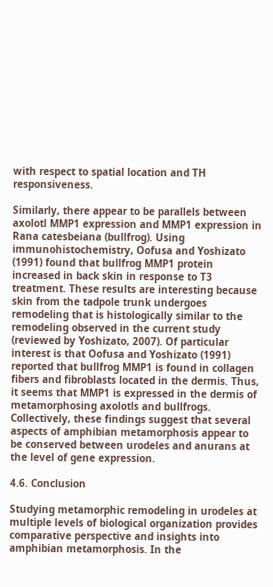with respect to spatial location and TH responsiveness.

Similarly, there appear to be parallels between axolotl MMP1 expression and MMP1 expression in Rana catesbeiana (bullfrog). Using immunohistochemistry, Oofusa and Yoshizato (1991) found that bullfrog MMP1 protein increased in back skin in response to T3 treatment. These results are interesting because skin from the tadpole trunk undergoes remodeling that is histologically similar to the remodeling observed in the current study (reviewed by Yoshizato, 2007). Of particular interest is that Oofusa and Yoshizato (1991) reported that bullfrog MMP1 is found in collagen fibers and fibroblasts located in the dermis. Thus, it seems that MMP1 is expressed in the dermis of metamorphosing axolotls and bullfrogs. Collectively, these findings suggest that several aspects of amphibian metamorphosis appear to be conserved between urodeles and anurans at the level of gene expression.

4.6. Conclusion

Studying metamorphic remodeling in urodeles at multiple levels of biological organization provides comparative perspective and insights into amphibian metamorphosis. In the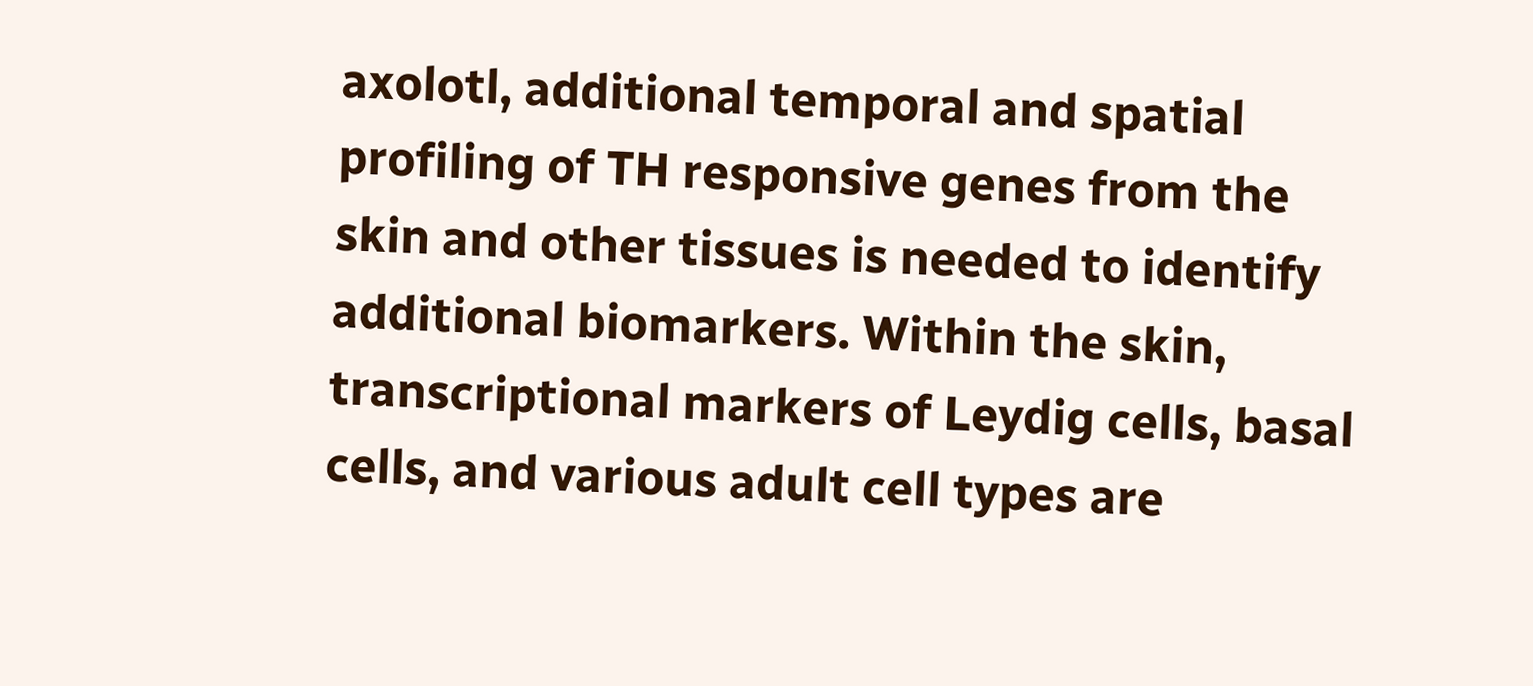axolotl, additional temporal and spatial profiling of TH responsive genes from the skin and other tissues is needed to identify additional biomarkers. Within the skin, transcriptional markers of Leydig cells, basal cells, and various adult cell types are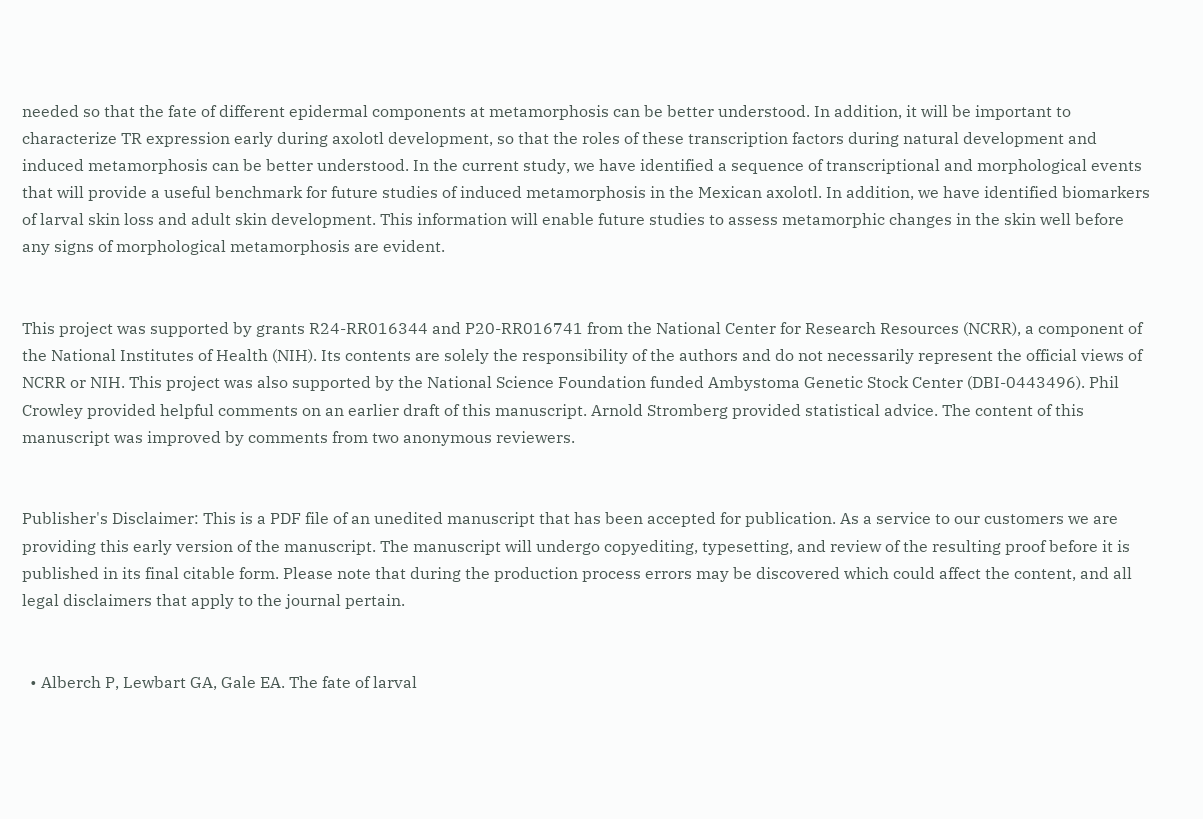needed so that the fate of different epidermal components at metamorphosis can be better understood. In addition, it will be important to characterize TR expression early during axolotl development, so that the roles of these transcription factors during natural development and induced metamorphosis can be better understood. In the current study, we have identified a sequence of transcriptional and morphological events that will provide a useful benchmark for future studies of induced metamorphosis in the Mexican axolotl. In addition, we have identified biomarkers of larval skin loss and adult skin development. This information will enable future studies to assess metamorphic changes in the skin well before any signs of morphological metamorphosis are evident.


This project was supported by grants R24-RR016344 and P20-RR016741 from the National Center for Research Resources (NCRR), a component of the National Institutes of Health (NIH). Its contents are solely the responsibility of the authors and do not necessarily represent the official views of NCRR or NIH. This project was also supported by the National Science Foundation funded Ambystoma Genetic Stock Center (DBI-0443496). Phil Crowley provided helpful comments on an earlier draft of this manuscript. Arnold Stromberg provided statistical advice. The content of this manuscript was improved by comments from two anonymous reviewers.


Publisher's Disclaimer: This is a PDF file of an unedited manuscript that has been accepted for publication. As a service to our customers we are providing this early version of the manuscript. The manuscript will undergo copyediting, typesetting, and review of the resulting proof before it is published in its final citable form. Please note that during the production process errors may be discovered which could affect the content, and all legal disclaimers that apply to the journal pertain.


  • Alberch P, Lewbart GA, Gale EA. The fate of larval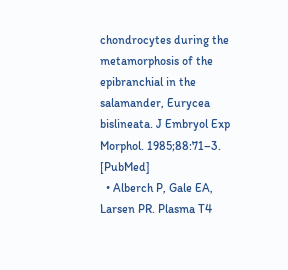chondrocytes during the metamorphosis of the epibranchial in the salamander, Eurycea bislineata. J Embryol Exp Morphol. 1985;88:71–3. [PubMed]
  • Alberch P, Gale EA, Larsen PR. Plasma T4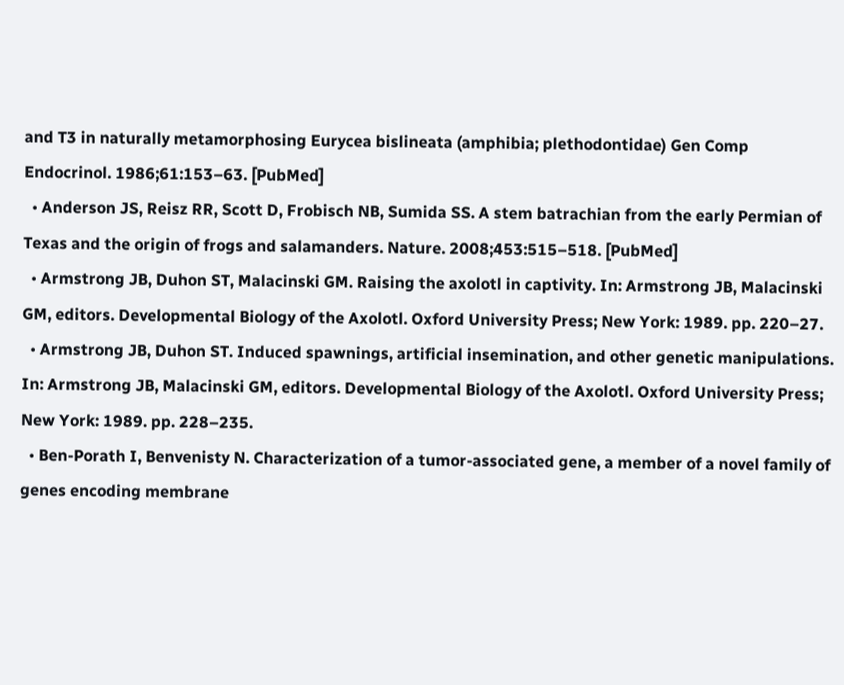and T3 in naturally metamorphosing Eurycea bislineata (amphibia; plethodontidae) Gen Comp Endocrinol. 1986;61:153–63. [PubMed]
  • Anderson JS, Reisz RR, Scott D, Frobisch NB, Sumida SS. A stem batrachian from the early Permian of Texas and the origin of frogs and salamanders. Nature. 2008;453:515–518. [PubMed]
  • Armstrong JB, Duhon ST, Malacinski GM. Raising the axolotl in captivity. In: Armstrong JB, Malacinski GM, editors. Developmental Biology of the Axolotl. Oxford University Press; New York: 1989. pp. 220–27.
  • Armstrong JB, Duhon ST. Induced spawnings, artificial insemination, and other genetic manipulations. In: Armstrong JB, Malacinski GM, editors. Developmental Biology of the Axolotl. Oxford University Press; New York: 1989. pp. 228–235.
  • Ben-Porath I, Benvenisty N. Characterization of a tumor-associated gene, a member of a novel family of genes encoding membrane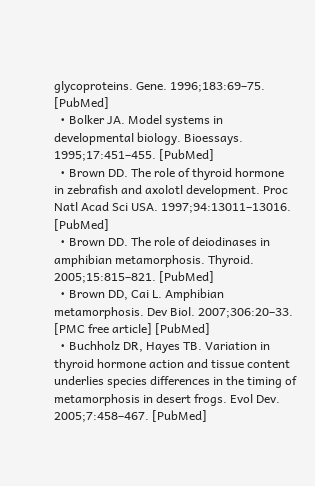glycoproteins. Gene. 1996;183:69–75. [PubMed]
  • Bolker JA. Model systems in developmental biology. Bioessays. 1995;17:451–455. [PubMed]
  • Brown DD. The role of thyroid hormone in zebrafish and axolotl development. Proc Natl Acad Sci USA. 1997;94:13011–13016. [PubMed]
  • Brown DD. The role of deiodinases in amphibian metamorphosis. Thyroid. 2005;15:815–821. [PubMed]
  • Brown DD, Cai L. Amphibian metamorphosis. Dev Biol. 2007;306:20–33. [PMC free article] [PubMed]
  • Buchholz DR, Hayes TB. Variation in thyroid hormone action and tissue content underlies species differences in the timing of metamorphosis in desert frogs. Evol Dev. 2005;7:458–467. [PubMed]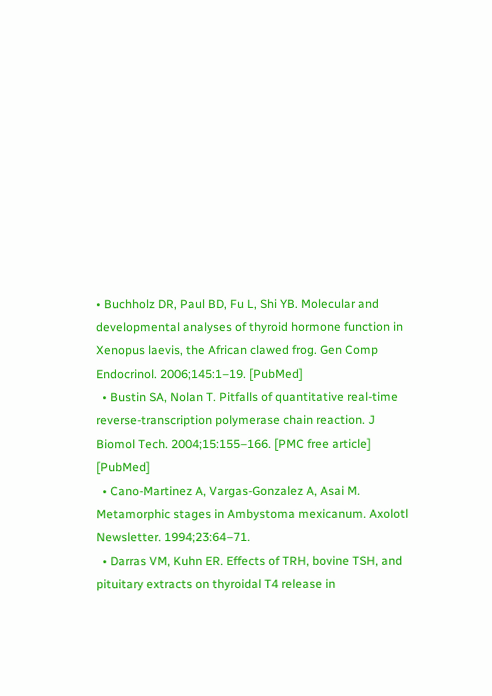• Buchholz DR, Paul BD, Fu L, Shi YB. Molecular and developmental analyses of thyroid hormone function in Xenopus laevis, the African clawed frog. Gen Comp Endocrinol. 2006;145:1–19. [PubMed]
  • Bustin SA, Nolan T. Pitfalls of quantitative real-time reverse-transcription polymerase chain reaction. J Biomol Tech. 2004;15:155–166. [PMC free article] [PubMed]
  • Cano-Martinez A, Vargas-Gonzalez A, Asai M. Metamorphic stages in Ambystoma mexicanum. Axolotl Newsletter. 1994;23:64–71.
  • Darras VM, Kuhn ER. Effects of TRH, bovine TSH, and pituitary extracts on thyroidal T4 release in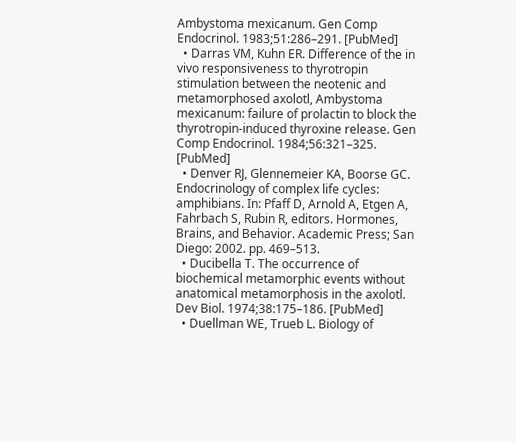Ambystoma mexicanum. Gen Comp Endocrinol. 1983;51:286–291. [PubMed]
  • Darras VM, Kuhn ER. Difference of the in vivo responsiveness to thyrotropin stimulation between the neotenic and metamorphosed axolotl, Ambystoma mexicanum: failure of prolactin to block the thyrotropin-induced thyroxine release. Gen Comp Endocrinol. 1984;56:321–325. [PubMed]
  • Denver RJ, Glennemeier KA, Boorse GC. Endocrinology of complex life cycles: amphibians. In: Pfaff D, Arnold A, Etgen A, Fahrbach S, Rubin R, editors. Hormones, Brains, and Behavior. Academic Press; San Diego: 2002. pp. 469–513.
  • Ducibella T. The occurrence of biochemical metamorphic events without anatomical metamorphosis in the axolotl. Dev Biol. 1974;38:175–186. [PubMed]
  • Duellman WE, Trueb L. Biology of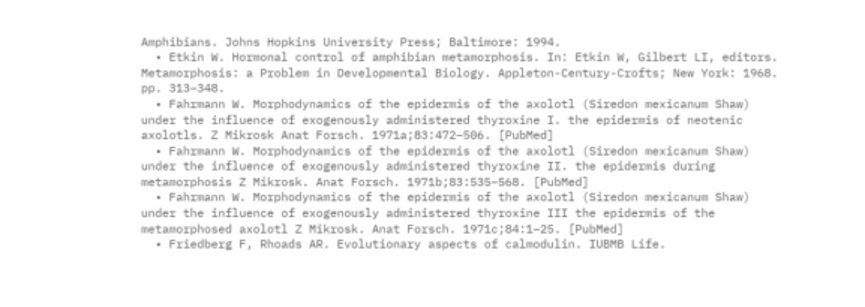Amphibians. Johns Hopkins University Press; Baltimore: 1994.
  • Etkin W. Hormonal control of amphibian metamorphosis. In: Etkin W, Gilbert LI, editors. Metamorphosis: a Problem in Developmental Biology. Appleton-Century-Crofts; New York: 1968. pp. 313–348.
  • Fahrmann W. Morphodynamics of the epidermis of the axolotl (Siredon mexicanum Shaw) under the influence of exogenously administered thyroxine I. the epidermis of neotenic axolotls. Z Mikrosk Anat Forsch. 1971a;83:472–506. [PubMed]
  • Fahrmann W. Morphodynamics of the epidermis of the axolotl (Siredon mexicanum Shaw) under the influence of exogenously administered thyroxine II. the epidermis during metamorphosis Z Mikrosk. Anat Forsch. 1971b;83:535–568. [PubMed]
  • Fahrmann W. Morphodynamics of the epidermis of the axolotl (Siredon mexicanum Shaw) under the influence of exogenously administered thyroxine III the epidermis of the metamorphosed axolotl Z Mikrosk. Anat Forsch. 1971c;84:1–25. [PubMed]
  • Friedberg F, Rhoads AR. Evolutionary aspects of calmodulin. IUBMB Life.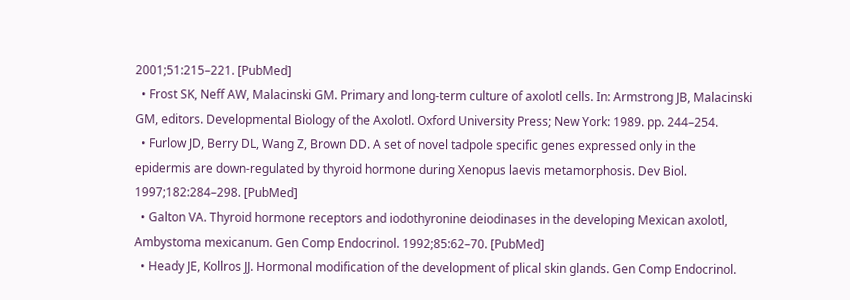2001;51:215–221. [PubMed]
  • Frost SK, Neff AW, Malacinski GM. Primary and long-term culture of axolotl cells. In: Armstrong JB, Malacinski GM, editors. Developmental Biology of the Axolotl. Oxford University Press; New York: 1989. pp. 244–254.
  • Furlow JD, Berry DL, Wang Z, Brown DD. A set of novel tadpole specific genes expressed only in the epidermis are down-regulated by thyroid hormone during Xenopus laevis metamorphosis. Dev Biol. 1997;182:284–298. [PubMed]
  • Galton VA. Thyroid hormone receptors and iodothyronine deiodinases in the developing Mexican axolotl, Ambystoma mexicanum. Gen Comp Endocrinol. 1992;85:62–70. [PubMed]
  • Heady JE, Kollros JJ. Hormonal modification of the development of plical skin glands. Gen Comp Endocrinol.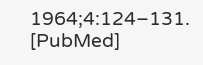1964;4:124–131. [PubMed]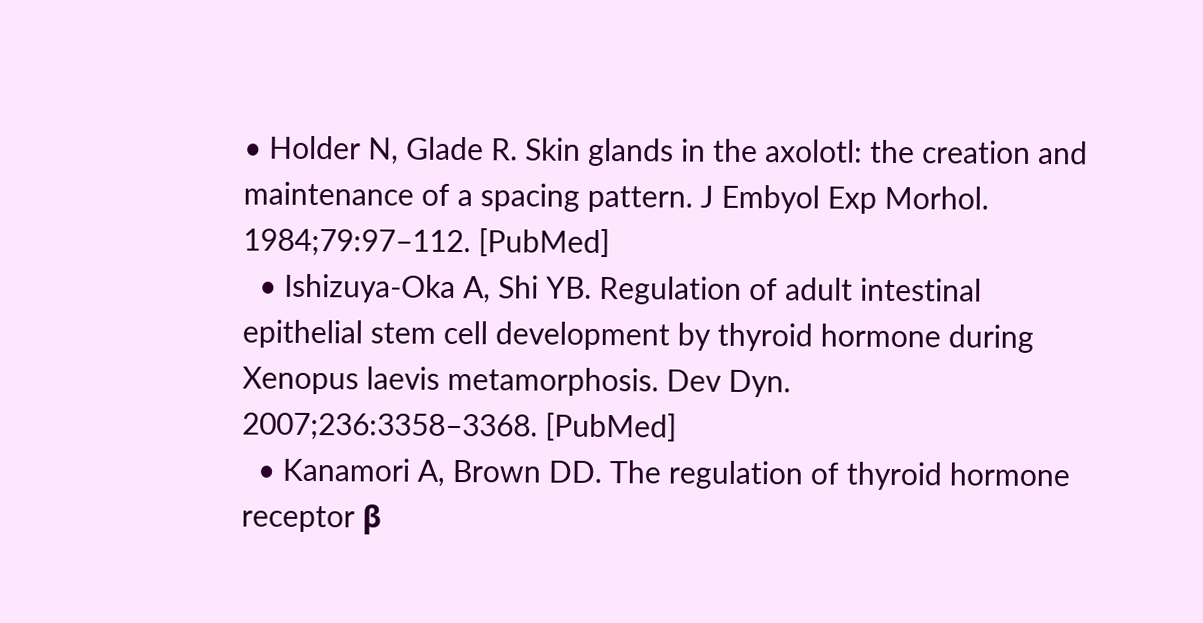• Holder N, Glade R. Skin glands in the axolotl: the creation and maintenance of a spacing pattern. J Embyol Exp Morhol. 1984;79:97–112. [PubMed]
  • Ishizuya-Oka A, Shi YB. Regulation of adult intestinal epithelial stem cell development by thyroid hormone during Xenopus laevis metamorphosis. Dev Dyn. 2007;236:3358–3368. [PubMed]
  • Kanamori A, Brown DD. The regulation of thyroid hormone receptor β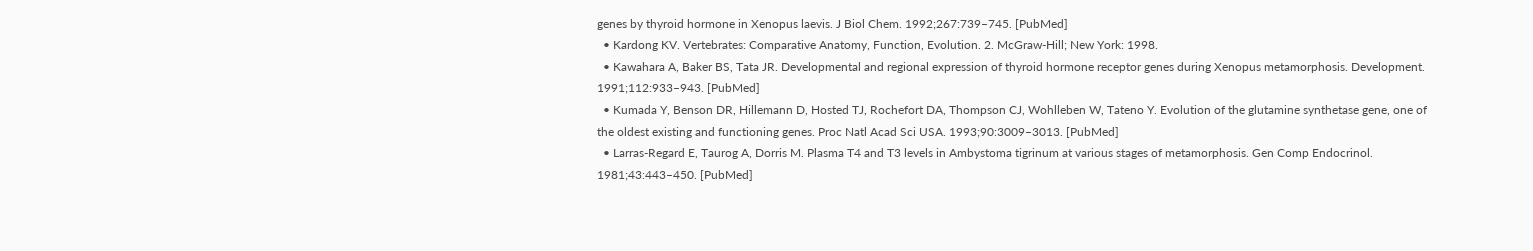genes by thyroid hormone in Xenopus laevis. J Biol Chem. 1992;267:739–745. [PubMed]
  • Kardong KV. Vertebrates: Comparative Anatomy, Function, Evolution. 2. McGraw-Hill; New York: 1998.
  • Kawahara A, Baker BS, Tata JR. Developmental and regional expression of thyroid hormone receptor genes during Xenopus metamorphosis. Development. 1991;112:933–943. [PubMed]
  • Kumada Y, Benson DR, Hillemann D, Hosted TJ, Rochefort DA, Thompson CJ, Wohlleben W, Tateno Y. Evolution of the glutamine synthetase gene, one of the oldest existing and functioning genes. Proc Natl Acad Sci USA. 1993;90:3009–3013. [PubMed]
  • Larras-Regard E, Taurog A, Dorris M. Plasma T4 and T3 levels in Ambystoma tigrinum at various stages of metamorphosis. Gen Comp Endocrinol. 1981;43:443–450. [PubMed]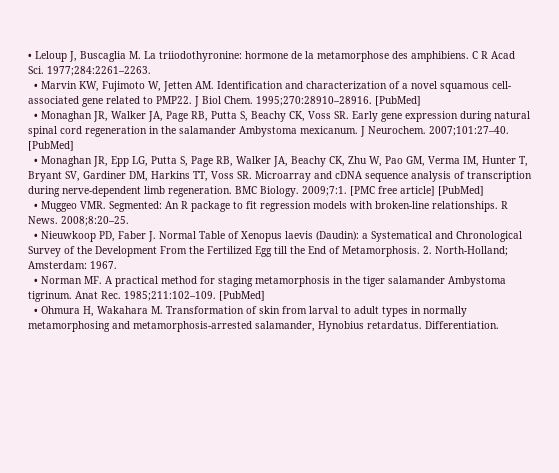• Leloup J, Buscaglia M. La triiodothyronine: hormone de la metamorphose des amphibiens. C R Acad Sci. 1977;284:2261–2263.
  • Marvin KW, Fujimoto W, Jetten AM. Identification and characterization of a novel squamous cell-associated gene related to PMP22. J Biol Chem. 1995;270:28910–28916. [PubMed]
  • Monaghan JR, Walker JA, Page RB, Putta S, Beachy CK, Voss SR. Early gene expression during natural spinal cord regeneration in the salamander Ambystoma mexicanum. J Neurochem. 2007;101:27–40. [PubMed]
  • Monaghan JR, Epp LG, Putta S, Page RB, Walker JA, Beachy CK, Zhu W, Pao GM, Verma IM, Hunter T, Bryant SV, Gardiner DM, Harkins TT, Voss SR. Microarray and cDNA sequence analysis of transcription during nerve-dependent limb regeneration. BMC Biology. 2009;7:1. [PMC free article] [PubMed]
  • Muggeo VMR. Segmented: An R package to fit regression models with broken-line relationships. R News. 2008;8:20–25.
  • Nieuwkoop PD, Faber J. Normal Table of Xenopus laevis (Daudin): a Systematical and Chronological Survey of the Development From the Fertilized Egg till the End of Metamorphosis. 2. North-Holland; Amsterdam: 1967.
  • Norman MF. A practical method for staging metamorphosis in the tiger salamander Ambystoma tigrinum. Anat Rec. 1985;211:102–109. [PubMed]
  • Ohmura H, Wakahara M. Transformation of skin from larval to adult types in normally metamorphosing and metamorphosis-arrested salamander, Hynobius retardatus. Differentiation.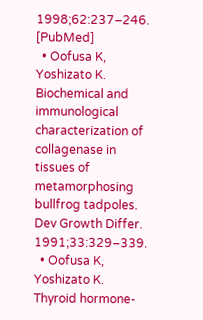1998;62:237–246. [PubMed]
  • Oofusa K, Yoshizato K. Biochemical and immunological characterization of collagenase in tissues of metamorphosing bullfrog tadpoles. Dev Growth Differ. 1991;33:329–339.
  • Oofusa K, Yoshizato K. Thyroid hormone-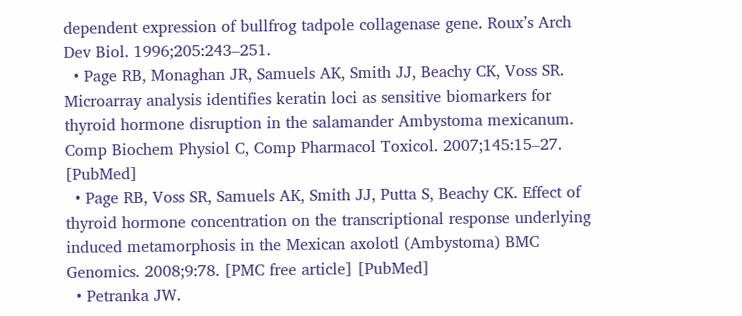dependent expression of bullfrog tadpole collagenase gene. Roux’s Arch Dev Biol. 1996;205:243–251.
  • Page RB, Monaghan JR, Samuels AK, Smith JJ, Beachy CK, Voss SR. Microarray analysis identifies keratin loci as sensitive biomarkers for thyroid hormone disruption in the salamander Ambystoma mexicanum. Comp Biochem Physiol C, Comp Pharmacol Toxicol. 2007;145:15–27. [PubMed]
  • Page RB, Voss SR, Samuels AK, Smith JJ, Putta S, Beachy CK. Effect of thyroid hormone concentration on the transcriptional response underlying induced metamorphosis in the Mexican axolotl (Ambystoma) BMC Genomics. 2008;9:78. [PMC free article] [PubMed]
  • Petranka JW.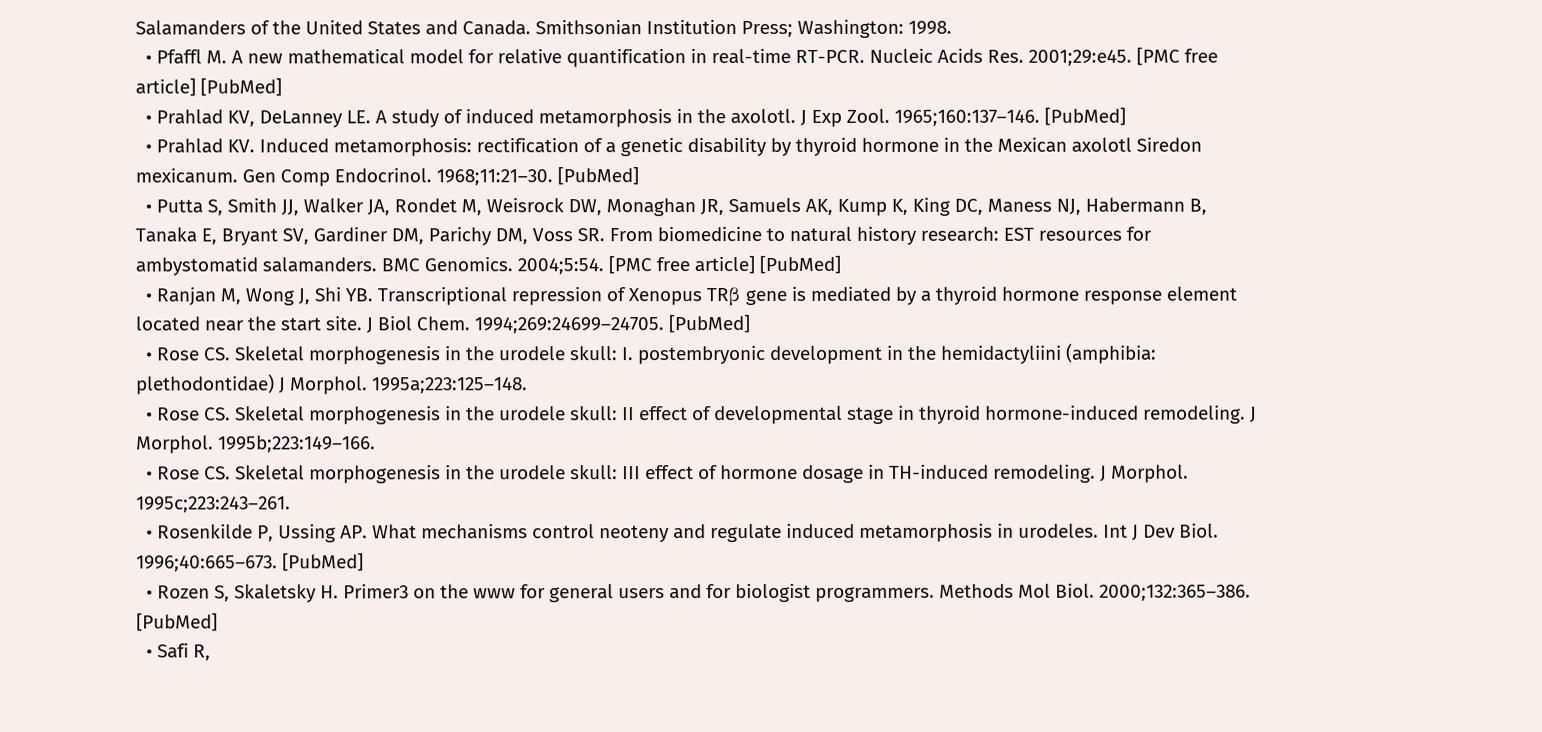Salamanders of the United States and Canada. Smithsonian Institution Press; Washington: 1998.
  • Pfaffl M. A new mathematical model for relative quantification in real-time RT-PCR. Nucleic Acids Res. 2001;29:e45. [PMC free article] [PubMed]
  • Prahlad KV, DeLanney LE. A study of induced metamorphosis in the axolotl. J Exp Zool. 1965;160:137–146. [PubMed]
  • Prahlad KV. Induced metamorphosis: rectification of a genetic disability by thyroid hormone in the Mexican axolotl Siredon mexicanum. Gen Comp Endocrinol. 1968;11:21–30. [PubMed]
  • Putta S, Smith JJ, Walker JA, Rondet M, Weisrock DW, Monaghan JR, Samuels AK, Kump K, King DC, Maness NJ, Habermann B, Tanaka E, Bryant SV, Gardiner DM, Parichy DM, Voss SR. From biomedicine to natural history research: EST resources for ambystomatid salamanders. BMC Genomics. 2004;5:54. [PMC free article] [PubMed]
  • Ranjan M, Wong J, Shi YB. Transcriptional repression of Xenopus TRβ gene is mediated by a thyroid hormone response element located near the start site. J Biol Chem. 1994;269:24699–24705. [PubMed]
  • Rose CS. Skeletal morphogenesis in the urodele skull: I. postembryonic development in the hemidactyliini (amphibia: plethodontidae) J Morphol. 1995a;223:125–148.
  • Rose CS. Skeletal morphogenesis in the urodele skull: II effect of developmental stage in thyroid hormone-induced remodeling. J Morphol. 1995b;223:149–166.
  • Rose CS. Skeletal morphogenesis in the urodele skull: III effect of hormone dosage in TH-induced remodeling. J Morphol. 1995c;223:243–261.
  • Rosenkilde P, Ussing AP. What mechanisms control neoteny and regulate induced metamorphosis in urodeles. Int J Dev Biol. 1996;40:665–673. [PubMed]
  • Rozen S, Skaletsky H. Primer3 on the www for general users and for biologist programmers. Methods Mol Biol. 2000;132:365–386. [PubMed]
  • Safi R,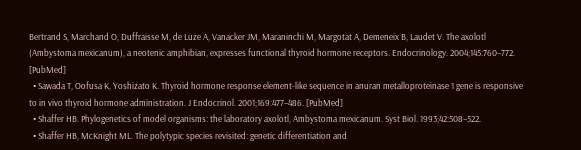Bertrand S, Marchand O, Duffraisse M, de Luze A, Vanacker JM, Maraninchi M, Margotat A, Demeneix B, Laudet V. The axolotl (Ambystoma mexicanum), a neotenic amphibian, expresses functional thyroid hormone receptors. Endocrinology. 2004;145:760–772. [PubMed]
  • Sawada T, Oofusa K, Yoshizato K. Thyroid hormone response element-like sequence in anuran metalloproteinase 1 gene is responsive to in vivo thyroid hormone administration. J Endocrinol. 2001;169:477–486. [PubMed]
  • Shaffer HB. Phylogenetics of model organisms: the laboratory axolotl, Ambystoma mexicanum. Syst Biol. 1993;42:508–522.
  • Shaffer HB, McKnight ML. The polytypic species revisited: genetic differentiation and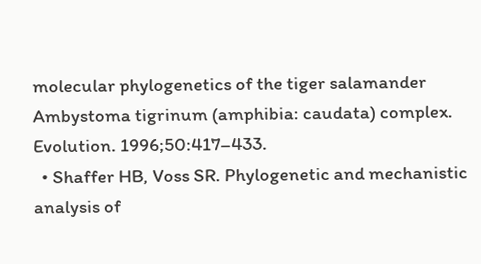molecular phylogenetics of the tiger salamander Ambystoma tigrinum (amphibia: caudata) complex. Evolution. 1996;50:417–433.
  • Shaffer HB, Voss SR. Phylogenetic and mechanistic analysis of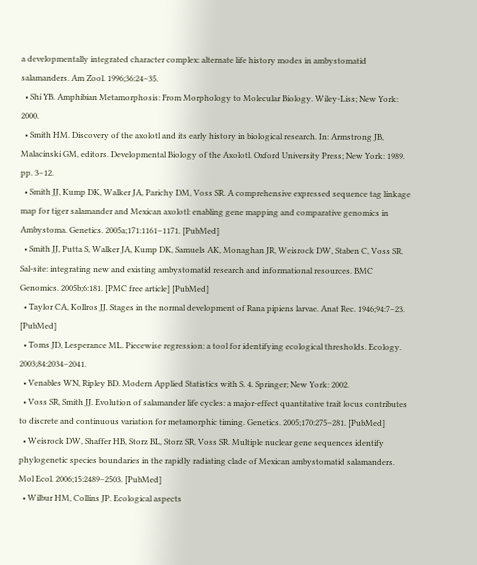a developmentally integrated character complex: alternate life history modes in ambystomatid salamanders. Am Zool. 1996;36:24–35.
  • Shi YB. Amphibian Metamorphosis: From Morphology to Molecular Biology. Wiley-Liss; New York: 2000.
  • Smith HM. Discovery of the axolotl and its early history in biological research. In: Armstrong JB, Malacinski GM, editors. Developmental Biology of the Axolotl. Oxford University Press; New York: 1989. pp. 3–12.
  • Smith JJ, Kump DK, Walker JA, Parichy DM, Voss SR. A comprehensive expressed sequence tag linkage map for tiger salamander and Mexican axolotl: enabling gene mapping and comparative genomics in Ambystoma. Genetics. 2005a;171:1161–1171. [PubMed]
  • Smith JJ, Putta S, Walker JA, Kump DK, Samuels AK, Monaghan JR, Weisrock DW, Staben C, Voss SR. Sal-site: integrating new and existing ambystomatid research and informational resources. BMC Genomics. 2005b;6:181. [PMC free article] [PubMed]
  • Taylor CA, Kollros JJ. Stages in the normal development of Rana pipiens larvae. Anat Rec. 1946;94:7–23. [PubMed]
  • Toms JD, Lesperance ML. Piecewise regression: a tool for identifying ecological thresholds. Ecology. 2003;84:2034–2041.
  • Venables WN, Ripley BD. Modern Applied Statistics with S. 4. Springer; New York: 2002.
  • Voss SR, Smith JJ. Evolution of salamander life cycles: a major-effect quantitative trait locus contributes to discrete and continuous variation for metamorphic timing. Genetics. 2005;170:275–281. [PubMed]
  • Weisrock DW, Shaffer HB, Storz BL, Storz SR, Voss SR. Multiple nuclear gene sequences identify phylogenetic species boundaries in the rapidly radiating clade of Mexican ambystomatid salamanders. Mol Ecol. 2006;15:2489–2503. [PubMed]
  • Wilbur HM, Collins JP. Ecological aspects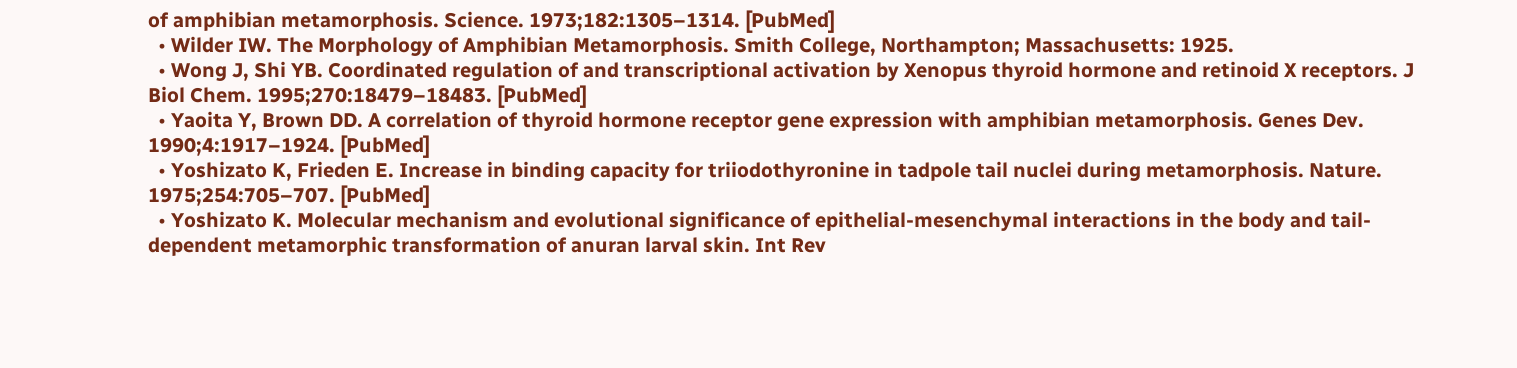of amphibian metamorphosis. Science. 1973;182:1305–1314. [PubMed]
  • Wilder IW. The Morphology of Amphibian Metamorphosis. Smith College, Northampton; Massachusetts: 1925.
  • Wong J, Shi YB. Coordinated regulation of and transcriptional activation by Xenopus thyroid hormone and retinoid X receptors. J Biol Chem. 1995;270:18479–18483. [PubMed]
  • Yaoita Y, Brown DD. A correlation of thyroid hormone receptor gene expression with amphibian metamorphosis. Genes Dev. 1990;4:1917–1924. [PubMed]
  • Yoshizato K, Frieden E. Increase in binding capacity for triiodothyronine in tadpole tail nuclei during metamorphosis. Nature. 1975;254:705–707. [PubMed]
  • Yoshizato K. Molecular mechanism and evolutional significance of epithelial-mesenchymal interactions in the body and tail-dependent metamorphic transformation of anuran larval skin. Int Rev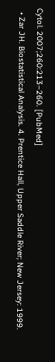Cytol. 2007;260:213–260. [PubMed]
  • Zar JH. Biostatistical Analysis. 4. Prentice Hall, Upper Saddle River; New Jersey: 1999.